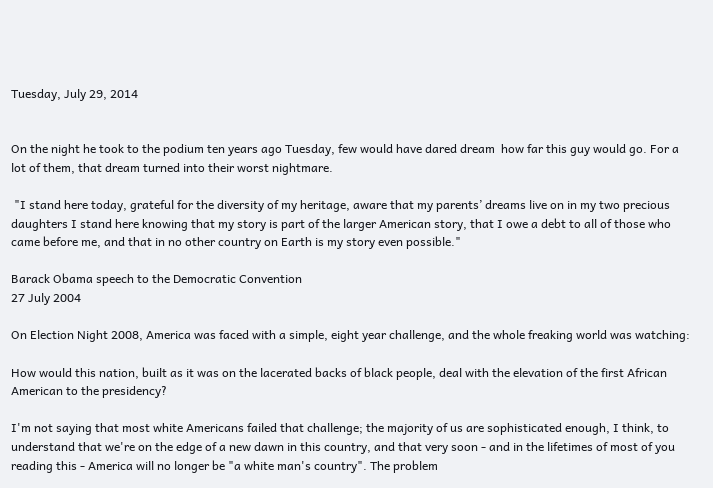Tuesday, July 29, 2014


On the night he took to the podium ten years ago Tuesday, few would have dared dream  how far this guy would go. For a lot of them, that dream turned into their worst nightmare.

 "I stand here today, grateful for the diversity of my heritage, aware that my parents’ dreams live on in my two precious daughters I stand here knowing that my story is part of the larger American story, that I owe a debt to all of those who came before me, and that in no other country on Earth is my story even possible."

Barack Obama speech to the Democratic Convention
27 July 2004

On Election Night 2008, America was faced with a simple, eight year challenge, and the whole freaking world was watching:

How would this nation, built as it was on the lacerated backs of black people, deal with the elevation of the first African American to the presidency?

I'm not saying that most white Americans failed that challenge; the majority of us are sophisticated enough, I think, to understand that we're on the edge of a new dawn in this country, and that very soon - and in the lifetimes of most of you reading this - America will no longer be "a white man's country". The problem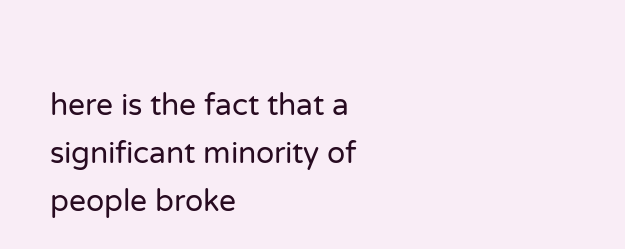here is the fact that a significant minority of people broke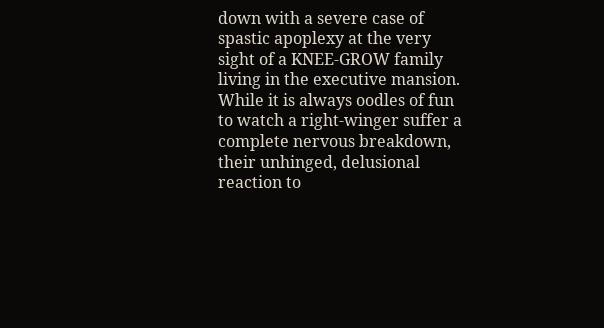down with a severe case of spastic apoplexy at the very sight of a KNEE-GROW family living in the executive mansion. While it is always oodles of fun to watch a right-winger suffer a complete nervous breakdown, their unhinged, delusional reaction to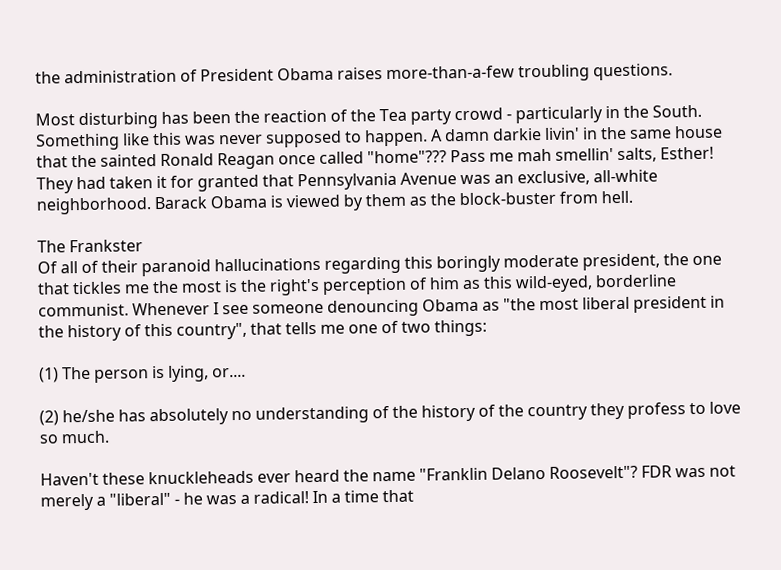the administration of President Obama raises more-than-a-few troubling questions.

Most disturbing has been the reaction of the Tea party crowd - particularly in the South. Something like this was never supposed to happen. A damn darkie livin' in the same house that the sainted Ronald Reagan once called "home"??? Pass me mah smellin' salts, Esther! They had taken it for granted that Pennsylvania Avenue was an exclusive, all-white neighborhood. Barack Obama is viewed by them as the block-buster from hell.

The Frankster
Of all of their paranoid hallucinations regarding this boringly moderate president, the one that tickles me the most is the right's perception of him as this wild-eyed, borderline communist. Whenever I see someone denouncing Obama as "the most liberal president in the history of this country", that tells me one of two things:

(1) The person is lying, or....

(2) he/she has absolutely no understanding of the history of the country they profess to love so much.

Haven't these knuckleheads ever heard the name "Franklin Delano Roosevelt"? FDR was not merely a "liberal" - he was a radical! In a time that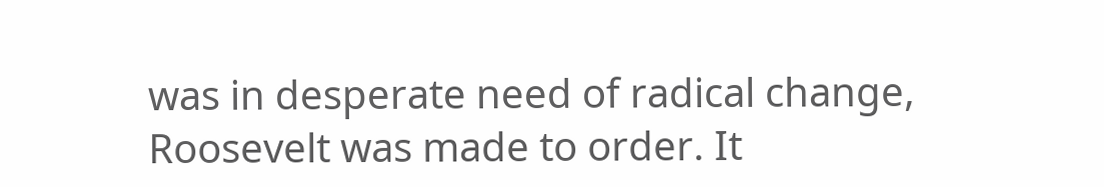was in desperate need of radical change, Roosevelt was made to order. It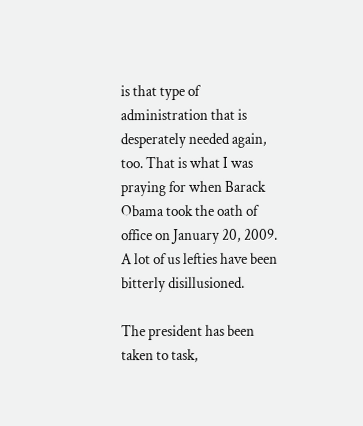is that type of administration that is desperately needed again, too. That is what I was praying for when Barack Obama took the oath of office on January 20, 2009. A lot of us lefties have been bitterly disillusioned.

The president has been taken to task,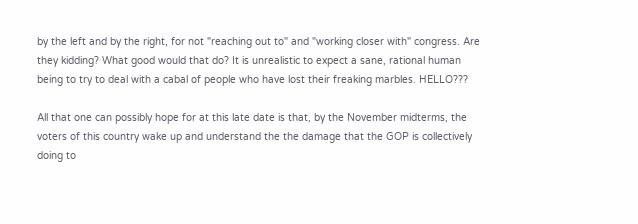by the left and by the right, for not "reaching out to" and "working closer with" congress. Are they kidding? What good would that do? It is unrealistic to expect a sane, rational human being to try to deal with a cabal of people who have lost their freaking marbles. HELLO???

All that one can possibly hope for at this late date is that, by the November midterms, the voters of this country wake up and understand the the damage that the GOP is collectively doing to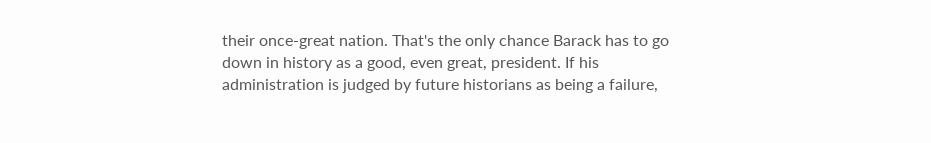their once-great nation. That's the only chance Barack has to go down in history as a good, even great, president. If his administration is judged by future historians as being a failure,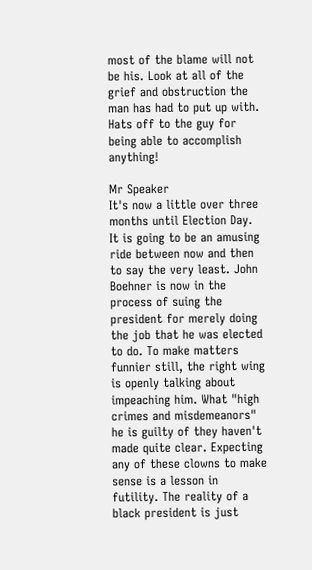most of the blame will not be his. Look at all of the grief and obstruction the man has had to put up with. Hats off to the guy for being able to accomplish anything!

Mr Speaker
It's now a little over three months until Election Day. It is going to be an amusing ride between now and then to say the very least. John Boehner is now in the process of suing the president for merely doing the job that he was elected to do. To make matters funnier still, the right wing is openly talking about impeaching him. What "high crimes and misdemeanors" he is guilty of they haven't made quite clear. Expecting any of these clowns to make sense is a lesson in futility. The reality of a black president is just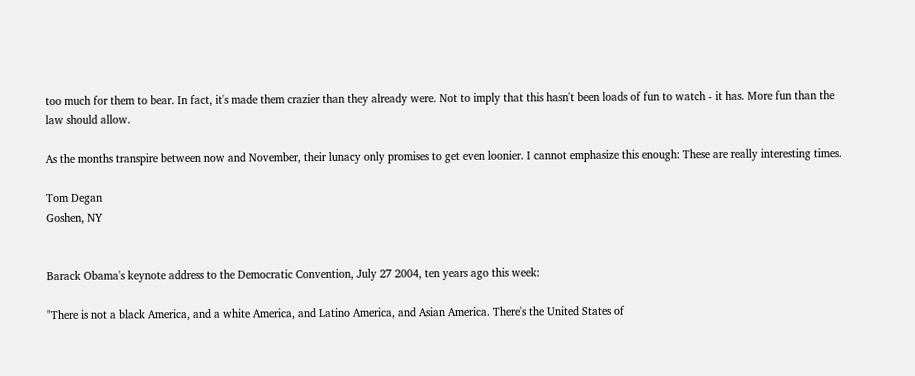too much for them to bear. In fact, it's made them crazier than they already were. Not to imply that this hasn't been loads of fun to watch - it has. More fun than the law should allow.

As the months transpire between now and November, their lunacy only promises to get even loonier. I cannot emphasize this enough: These are really interesting times.

Tom Degan
Goshen, NY


Barack Obama's keynote address to the Democratic Convention, July 27 2004, ten years ago this week:

"There is not a black America, and a white America, and Latino America, and Asian America. There's the United States of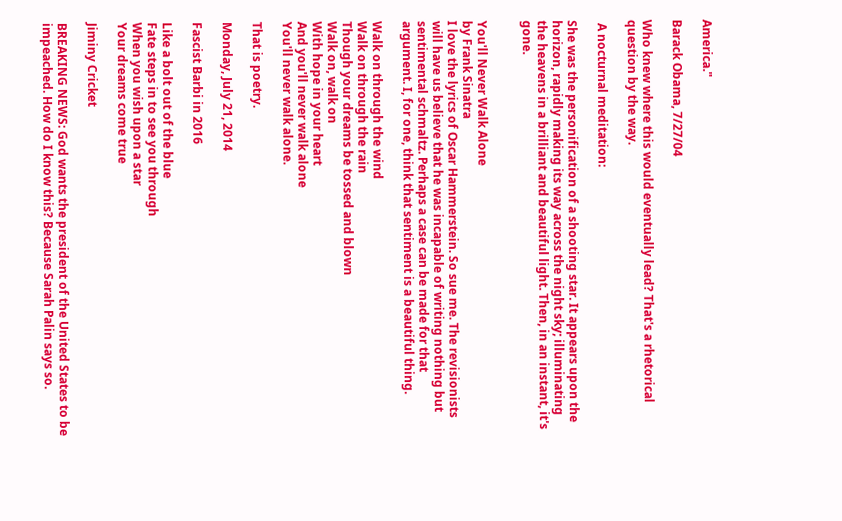America."

Barack Obama, 7/27/04

Who knew where this would eventually lead? That's a rhetorical question by the way.

 A nocturnal meditation:

She was the personification of a shooting star. It appears upon the horizon, rapidly making its way across the night sky; illuminating the heavens in a brilliant and beautiful light. Then, in an instant, it's gone.


You'll Never Walk Alone
by Frank Sinatra
I love the lyrics of Oscar Hammerstein. So sue me. The revisionists will have us believe that he was incapable of writing nothing but sentimental schmaltz. Perhaps a case can be made for that argument. I, for one, think that sentiment is a beautiful thing.

Walk on through the wind
Walk on through the rain
Though your dreams be tossed and blown
Walk on, walk on
With hope in your heart
And you'll never walk alone
You'll never walk alone.

That is poetry.

Monday, July 21, 2014

Fascist Barbi in 2016

Like a bolt out of the blue
Fate steps in to see you through
When you wish upon a star
Your dreams come true

Jiminy Cricket

BREAKING NEWS: God wants the president of the United States to be impeached. How do I know this? Because Sarah Palin says so.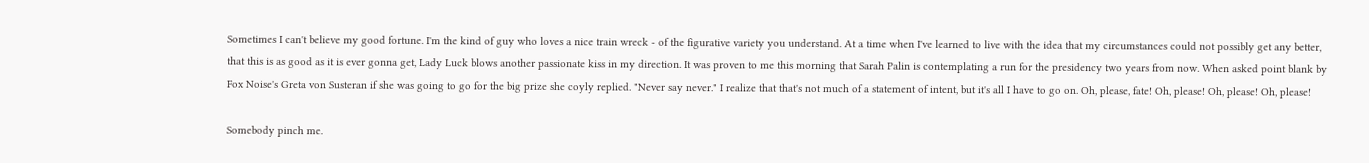Sometimes I can't believe my good fortune. I'm the kind of guy who loves a nice train wreck - of the figurative variety you understand. At a time when I've learned to live with the idea that my circumstances could not possibly get any better, that this is as good as it is ever gonna get, Lady Luck blows another passionate kiss in my direction. It was proven to me this morning that Sarah Palin is contemplating a run for the presidency two years from now. When asked point blank by Fox Noise's Greta von Susteran if she was going to go for the big prize she coyly replied. "Never say never." I realize that that's not much of a statement of intent, but it's all I have to go on. Oh, please, fate! Oh, please! Oh, please! Oh, please!

Somebody pinch me.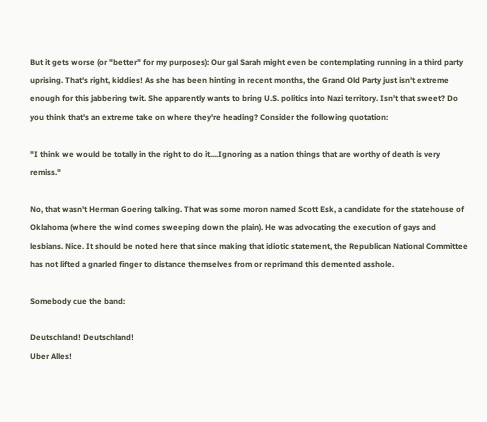But it gets worse (or "better" for my purposes): Our gal Sarah might even be contemplating running in a third party uprising. That's right, kiddies! As she has been hinting in recent months, the Grand Old Party just isn't extreme enough for this jabbering twit. She apparently wants to bring U.S. politics into Nazi territory. Isn't that sweet? Do you think that's an extreme take on where they're heading? Consider the following quotation:

"I think we would be totally in the right to do it....Ignoring as a nation things that are worthy of death is very remiss."

No, that wasn't Herman Goering talking. That was some moron named Scott Esk, a candidate for the statehouse of Oklahoma (where the wind comes sweeping down the plain). He was advocating the execution of gays and lesbians. Nice. It should be noted here that since making that idiotic statement, the Republican National Committee has not lifted a gnarled finger to distance themselves from or reprimand this demented asshole.

Somebody cue the band:

Deutschland! Deutschland!
Uber Alles!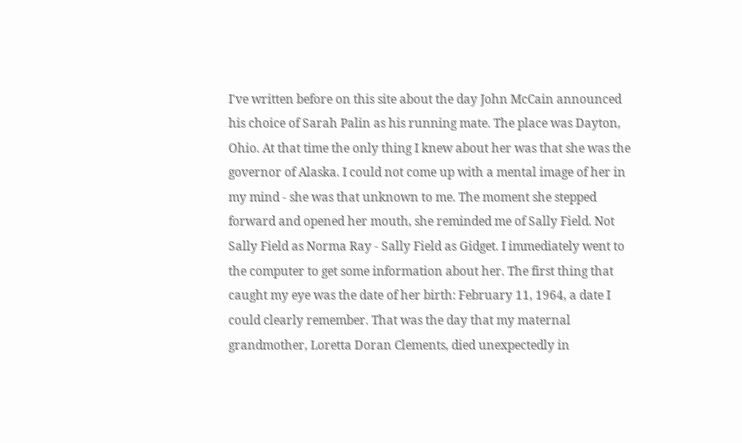I've written before on this site about the day John McCain announced his choice of Sarah Palin as his running mate. The place was Dayton, Ohio. At that time the only thing I knew about her was that she was the governor of Alaska. I could not come up with a mental image of her in my mind - she was that unknown to me. The moment she stepped forward and opened her mouth, she reminded me of Sally Field. Not Sally Field as Norma Ray - Sally Field as Gidget. I immediately went to the computer to get some information about her. The first thing that caught my eye was the date of her birth: February 11, 1964, a date I could clearly remember. That was the day that my maternal grandmother, Loretta Doran Clements, died unexpectedly in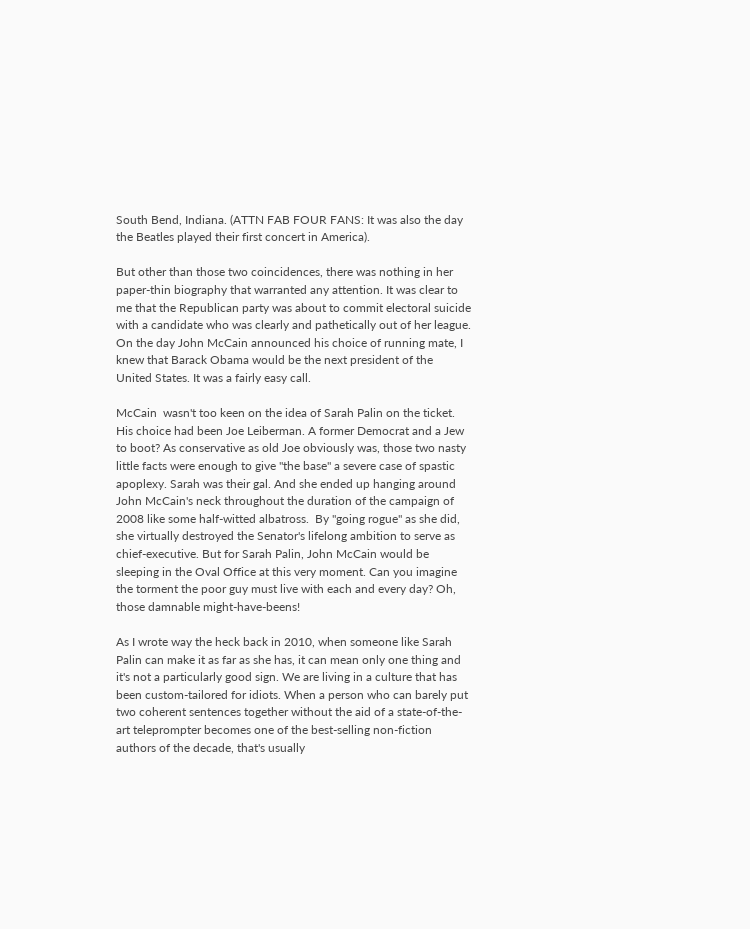South Bend, Indiana. (ATTN FAB FOUR FANS: It was also the day the Beatles played their first concert in America).

But other than those two coincidences, there was nothing in her paper-thin biography that warranted any attention. It was clear to me that the Republican party was about to commit electoral suicide with a candidate who was clearly and pathetically out of her league. On the day John McCain announced his choice of running mate, I knew that Barack Obama would be the next president of the United States. It was a fairly easy call.

McCain  wasn't too keen on the idea of Sarah Palin on the ticket. His choice had been Joe Leiberman. A former Democrat and a Jew to boot? As conservative as old Joe obviously was, those two nasty little facts were enough to give "the base" a severe case of spastic apoplexy. Sarah was their gal. And she ended up hanging around John McCain's neck throughout the duration of the campaign of 2008 like some half-witted albatross.  By "going rogue" as she did, she virtually destroyed the Senator's lifelong ambition to serve as chief-executive. But for Sarah Palin, John McCain would be sleeping in the Oval Office at this very moment. Can you imagine the torment the poor guy must live with each and every day? Oh, those damnable might-have-beens!

As I wrote way the heck back in 2010, when someone like Sarah Palin can make it as far as she has, it can mean only one thing and it's not a particularly good sign. We are living in a culture that has been custom-tailored for idiots. When a person who can barely put two coherent sentences together without the aid of a state-of-the-art teleprompter becomes one of the best-selling non-fiction authors of the decade, that's usually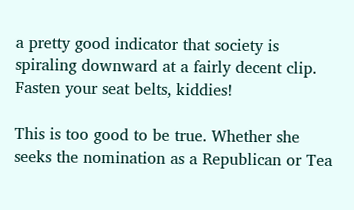a pretty good indicator that society is spiraling downward at a fairly decent clip. Fasten your seat belts, kiddies!

This is too good to be true. Whether she seeks the nomination as a Republican or Tea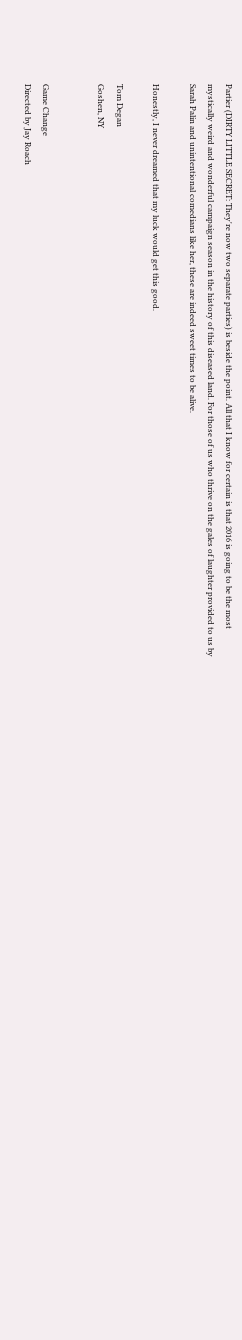Partier (DIRTY LITTLE SECRET: They're now two separate parties) is beside the point. All that I know for certain is that 2016 is going to be the most mystically weird and wonderful campaign season in the history of this diseased land. For those of us who thrive on the gales of laughter provided to us by Sarah Palin and unintentional comedians like her, these are indeed sweet times to be alive.

Honestly, I never dreamed that my luck would get this good.

Tom Degan
Goshen, NY


Game Change
Directed by Jay Roach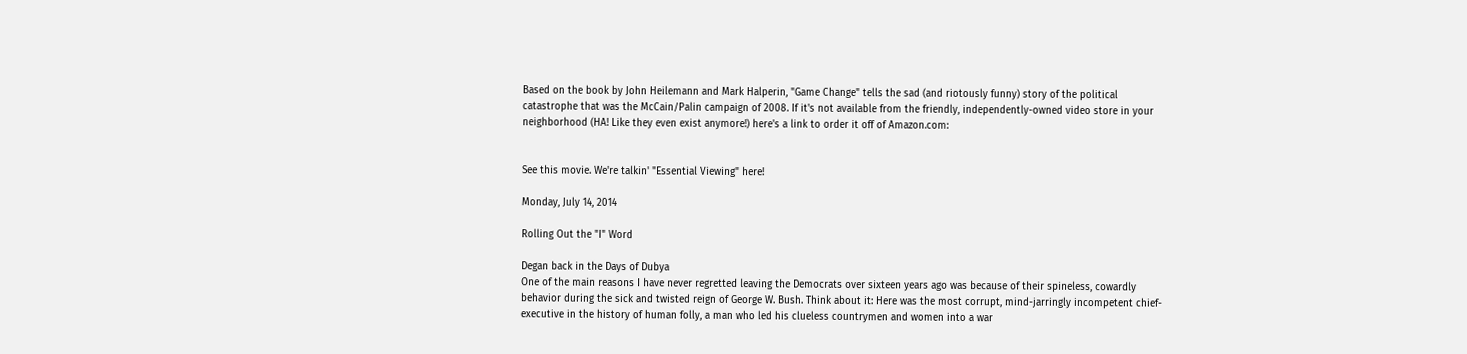Based on the book by John Heilemann and Mark Halperin, "Game Change" tells the sad (and riotously funny) story of the political catastrophe that was the McCain/Palin campaign of 2008. If it's not available from the friendly, independently-owned video store in your neighborhood (HA! Like they even exist anymore!) here's a link to order it off of Amazon.com:


See this movie. We're talkin' "Essential Viewing" here!

Monday, July 14, 2014

Rolling Out the "I" Word

Degan back in the Days of Dubya
One of the main reasons I have never regretted leaving the Democrats over sixteen years ago was because of their spineless, cowardly behavior during the sick and twisted reign of George W. Bush. Think about it: Here was the most corrupt, mind-jarringly incompetent chief-executive in the history of human folly, a man who led his clueless countrymen and women into a war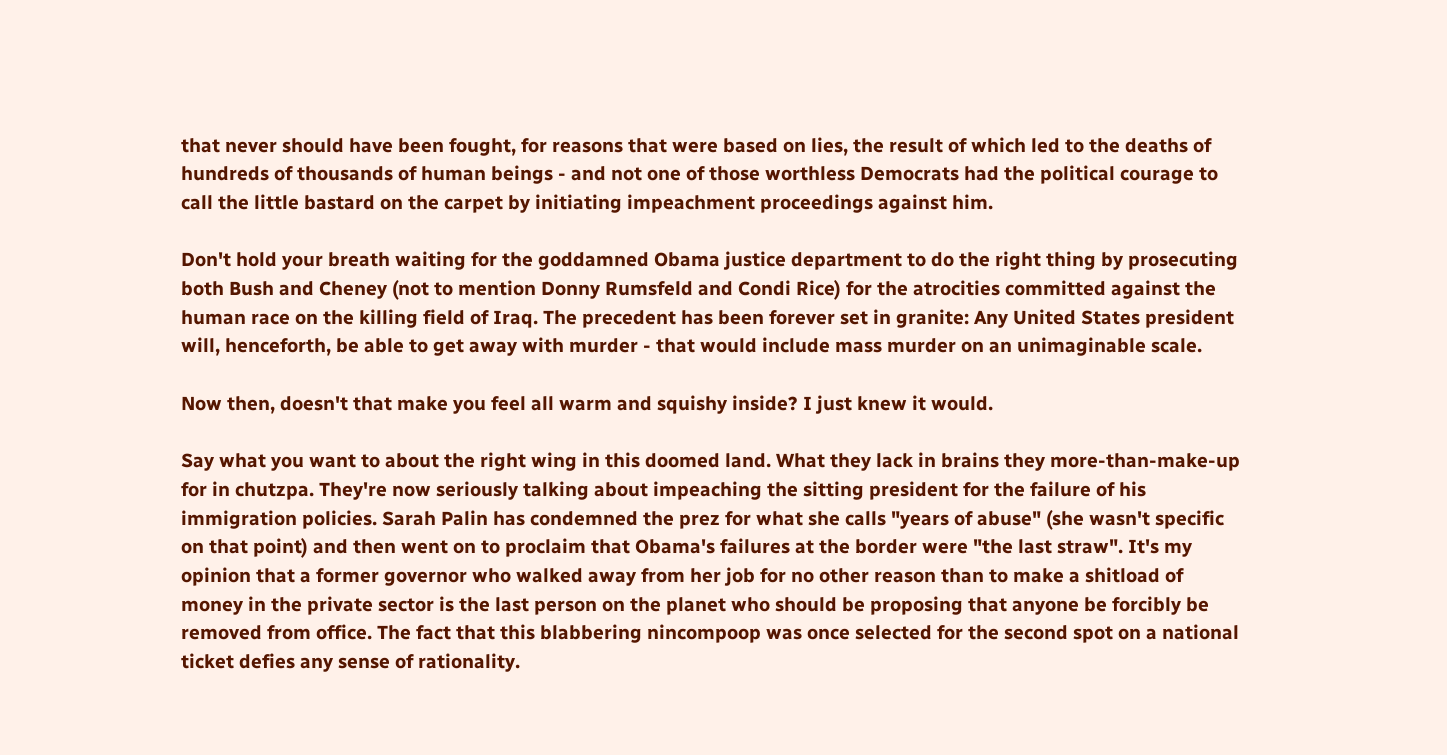that never should have been fought, for reasons that were based on lies, the result of which led to the deaths of hundreds of thousands of human beings - and not one of those worthless Democrats had the political courage to call the little bastard on the carpet by initiating impeachment proceedings against him.

Don't hold your breath waiting for the goddamned Obama justice department to do the right thing by prosecuting both Bush and Cheney (not to mention Donny Rumsfeld and Condi Rice) for the atrocities committed against the human race on the killing field of Iraq. The precedent has been forever set in granite: Any United States president will, henceforth, be able to get away with murder - that would include mass murder on an unimaginable scale.

Now then, doesn't that make you feel all warm and squishy inside? I just knew it would.

Say what you want to about the right wing in this doomed land. What they lack in brains they more-than-make-up for in chutzpa. They're now seriously talking about impeaching the sitting president for the failure of his immigration policies. Sarah Palin has condemned the prez for what she calls "years of abuse" (she wasn't specific on that point) and then went on to proclaim that Obama's failures at the border were "the last straw". It's my opinion that a former governor who walked away from her job for no other reason than to make a shitload of money in the private sector is the last person on the planet who should be proposing that anyone be forcibly be removed from office. The fact that this blabbering nincompoop was once selected for the second spot on a national ticket defies any sense of rationality.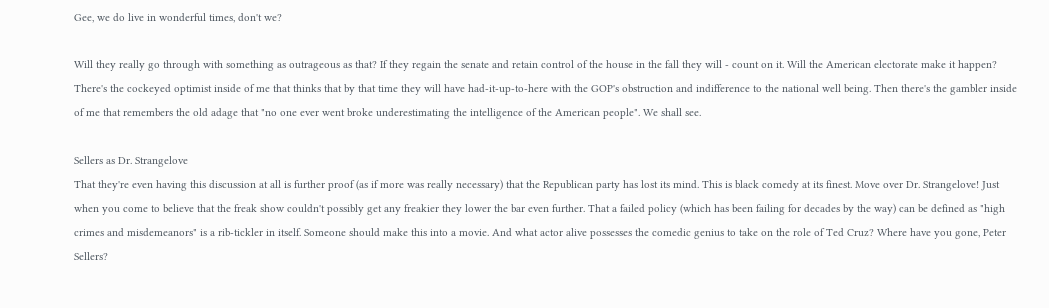Gee, we do live in wonderful times, don't we?

Will they really go through with something as outrageous as that? If they regain the senate and retain control of the house in the fall they will - count on it. Will the American electorate make it happen? There's the cockeyed optimist inside of me that thinks that by that time they will have had-it-up-to-here with the GOP's obstruction and indifference to the national well being. Then there's the gambler inside of me that remembers the old adage that "no one ever went broke underestimating the intelligence of the American people". We shall see.

Sellers as Dr. Strangelove
That they're even having this discussion at all is further proof (as if more was really necessary) that the Republican party has lost its mind. This is black comedy at its finest. Move over Dr. Strangelove! Just when you come to believe that the freak show couldn't possibly get any freakier they lower the bar even further. That a failed policy (which has been failing for decades by the way) can be defined as "high crimes and misdemeanors" is a rib-tickler in itself. Someone should make this into a movie. And what actor alive possesses the comedic genius to take on the role of Ted Cruz? Where have you gone, Peter Sellers?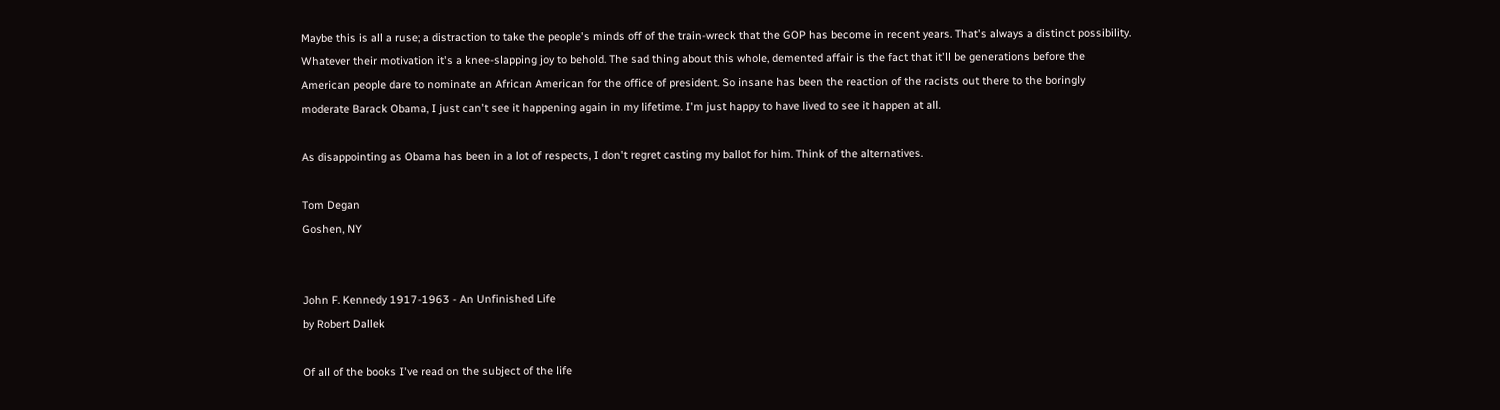Maybe this is all a ruse; a distraction to take the people's minds off of the train-wreck that the GOP has become in recent years. That's always a distinct possibility. Whatever their motivation it's a knee-slapping joy to behold. The sad thing about this whole, demented affair is the fact that it'll be generations before the American people dare to nominate an African American for the office of president. So insane has been the reaction of the racists out there to the boringly moderate Barack Obama, I just can't see it happening again in my lifetime. I'm just happy to have lived to see it happen at all.

As disappointing as Obama has been in a lot of respects, I don't regret casting my ballot for him. Think of the alternatives.

Tom Degan
Goshen, NY


John F. Kennedy 1917-1963 - An Unfinished Life
by Robert Dallek

Of all of the books I've read on the subject of the life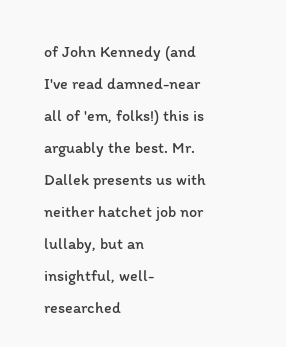of John Kennedy (and I've read damned-near all of 'em, folks!) this is arguably the best. Mr. Dallek presents us with neither hatchet job nor lullaby, but an insightful, well-researched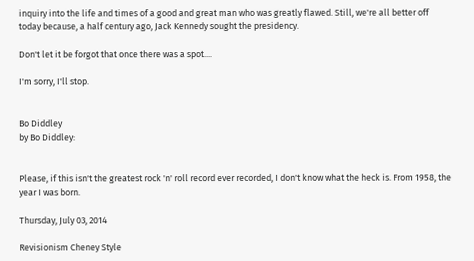inquiry into the life and times of a good and great man who was greatly flawed. Still, we're all better off today because, a half century ago, Jack Kennedy sought the presidency.

Don't let it be forgot that once there was a spot....

I'm sorry, I'll stop.


Bo Diddley
by Bo Diddley:


Please, if this isn't the greatest rock 'n' roll record ever recorded, I don't know what the heck is. From 1958, the year I was born.

Thursday, July 03, 2014

Revisionism Cheney Style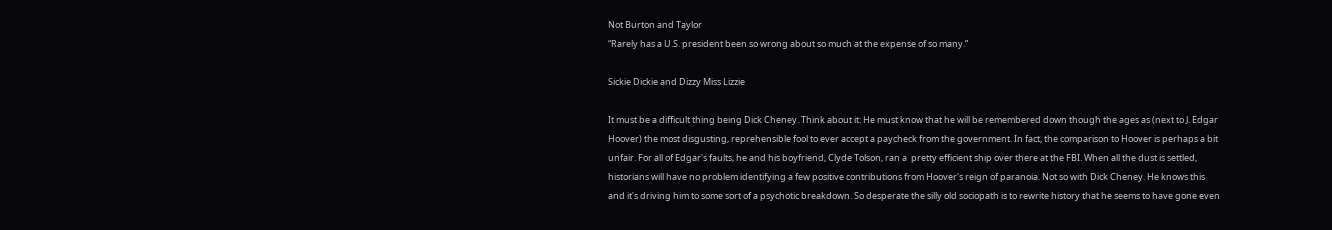Not Burton and Taylor
“Rarely has a U.S. president been so wrong about so much at the expense of so many.”

Sickie Dickie and Dizzy Miss Lizzie

It must be a difficult thing being Dick Cheney. Think about it: He must know that he will be remembered down though the ages as (next to J. Edgar Hoover) the most disgusting, reprehensible fool to ever accept a paycheck from the government. In fact, the comparison to Hoover is perhaps a bit unfair. For all of Edgar's faults, he and his boyfriend, Clyde Tolson, ran a  pretty efficient ship over there at the FBI. When all the dust is settled, historians will have no problem identifying a few positive contributions from Hoover's reign of paranoia. Not so with Dick Cheney. He knows this and it's driving him to some sort of a psychotic breakdown. So desperate the silly old sociopath is to rewrite history that he seems to have gone even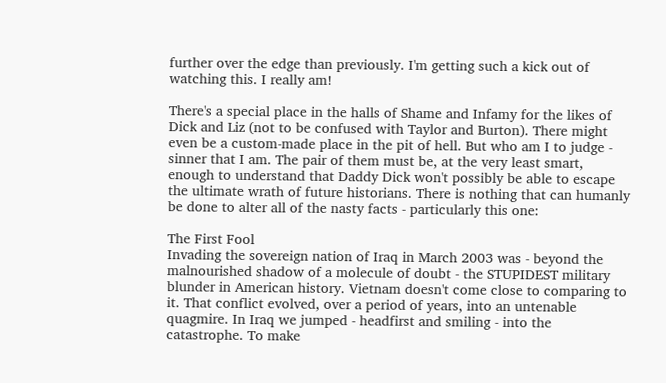further over the edge than previously. I'm getting such a kick out of watching this. I really am!

There's a special place in the halls of Shame and Infamy for the likes of Dick and Liz (not to be confused with Taylor and Burton). There might even be a custom-made place in the pit of hell. But who am I to judge - sinner that I am. The pair of them must be, at the very least smart, enough to understand that Daddy Dick won't possibly be able to escape the ultimate wrath of future historians. There is nothing that can humanly be done to alter all of the nasty facts - particularly this one:

The First Fool
Invading the sovereign nation of Iraq in March 2003 was - beyond the malnourished shadow of a molecule of doubt - the STUPIDEST military blunder in American history. Vietnam doesn't come close to comparing to it. That conflict evolved, over a period of years, into an untenable quagmire. In Iraq we jumped - headfirst and smiling - into the catastrophe. To make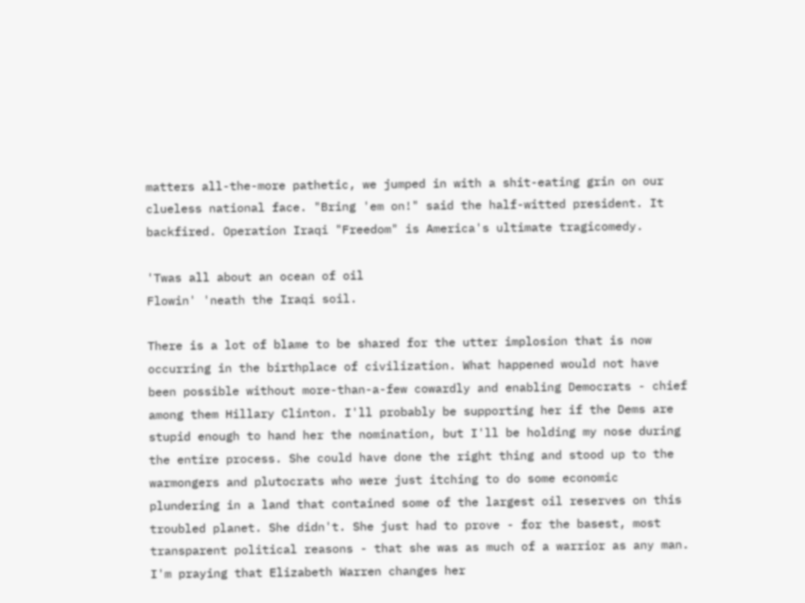matters all-the-more pathetic, we jumped in with a shit-eating grin on our clueless national face. "Bring 'em on!" said the half-witted president. It backfired. Operation Iraqi "Freedom" is America's ultimate tragicomedy.

'Twas all about an ocean of oil
Flowin' 'neath the Iraqi soil.

There is a lot of blame to be shared for the utter implosion that is now occurring in the birthplace of civilization. What happened would not have been possible without more-than-a-few cowardly and enabling Democrats - chief among them Hillary Clinton. I'll probably be supporting her if the Dems are stupid enough to hand her the nomination, but I'll be holding my nose during the entire process. She could have done the right thing and stood up to the warmongers and plutocrats who were just itching to do some economic plundering in a land that contained some of the largest oil reserves on this troubled planet. She didn't. She just had to prove - for the basest, most transparent political reasons - that she was as much of a warrior as any man. I'm praying that Elizabeth Warren changes her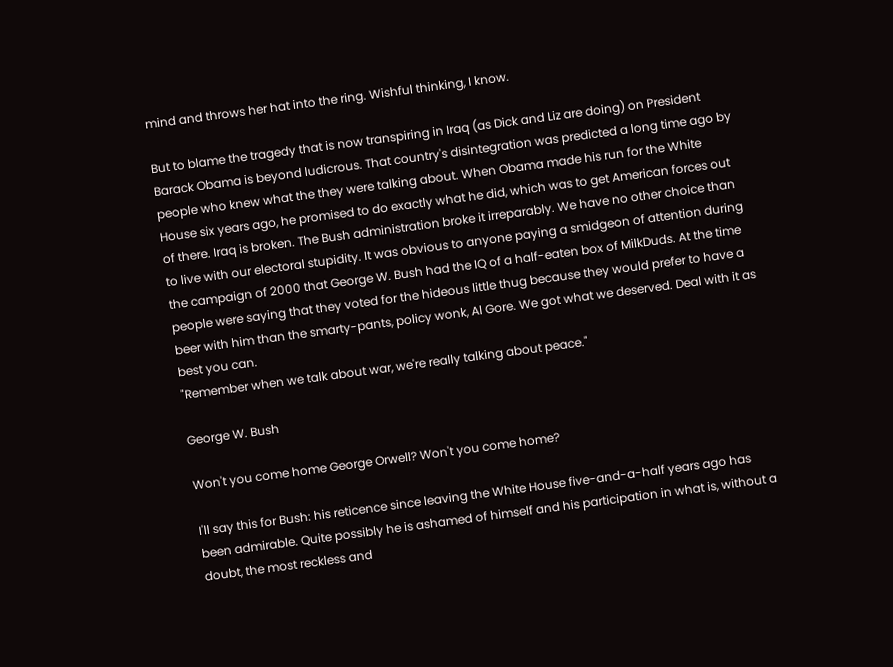mind and throws her hat into the ring. Wishful thinking, I know.

But to blame the tragedy that is now transpiring in Iraq (as Dick and Liz are doing) on President Barack Obama is beyond ludicrous. That country's disintegration was predicted a long time ago by people who knew what the they were talking about. When Obama made his run for the White House six years ago, he promised to do exactly what he did, which was to get American forces out of there. Iraq is broken. The Bush administration broke it irreparably. We have no other choice than to live with our electoral stupidity. It was obvious to anyone paying a smidgeon of attention during the campaign of 2000 that George W. Bush had the IQ of a half-eaten box of MilkDuds. At the time people were saying that they voted for the hideous little thug because they would prefer to have a beer with him than the smarty-pants, policy wonk, Al Gore. We got what we deserved. Deal with it as best you can.
"Remember when we talk about war, we're really talking about peace."

George W. Bush

Won't you come home George Orwell? Won't you come home?

I'll say this for Bush: his reticence since leaving the White House five-and-a-half years ago has been admirable. Quite possibly he is ashamed of himself and his participation in what is, without a doubt, the most reckless and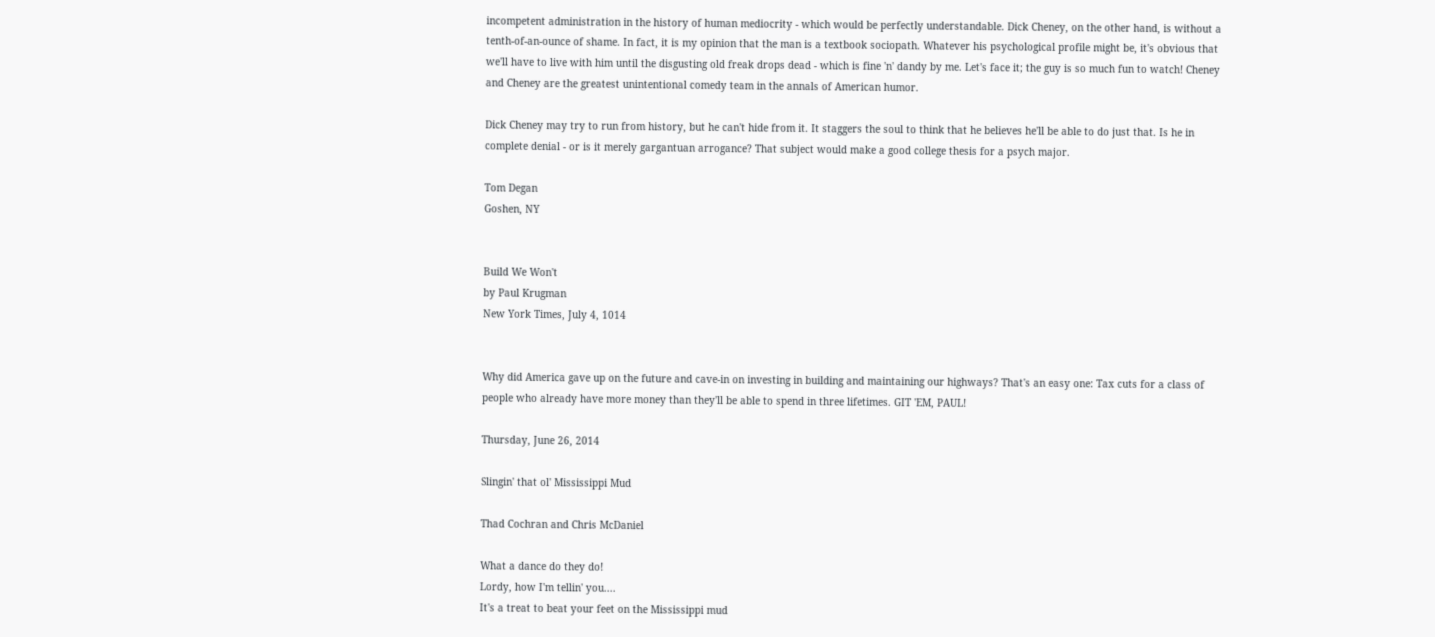incompetent administration in the history of human mediocrity - which would be perfectly understandable. Dick Cheney, on the other hand, is without a tenth-of-an-ounce of shame. In fact, it is my opinion that the man is a textbook sociopath. Whatever his psychological profile might be, it's obvious that we'll have to live with him until the disgusting old freak drops dead - which is fine 'n' dandy by me. Let's face it; the guy is so much fun to watch! Cheney and Cheney are the greatest unintentional comedy team in the annals of American humor.

Dick Cheney may try to run from history, but he can't hide from it. It staggers the soul to think that he believes he'll be able to do just that. Is he in complete denial - or is it merely gargantuan arrogance? That subject would make a good college thesis for a psych major.

Tom Degan
Goshen, NY


Build We Won't
by Paul Krugman
New York Times, July 4, 1014


Why did America gave up on the future and cave-in on investing in building and maintaining our highways? That's an easy one: Tax cuts for a class of people who already have more money than they'll be able to spend in three lifetimes. GIT 'EM, PAUL!

Thursday, June 26, 2014

Slingin' that ol' Mississippi Mud

Thad Cochran and Chris McDaniel

What a dance do they do!
Lordy, how I'm tellin' you....
It's a treat to beat your feet on the Mississippi mud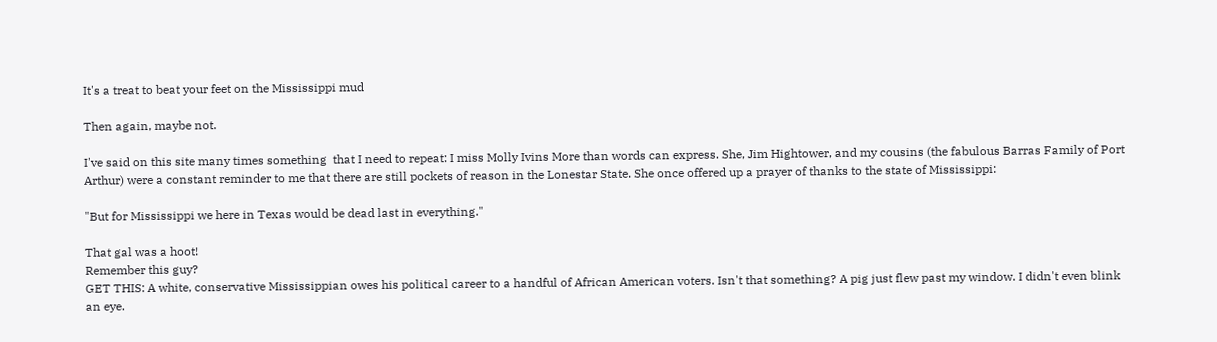It's a treat to beat your feet on the Mississippi mud

Then again, maybe not.

I've said on this site many times something  that I need to repeat: I miss Molly Ivins More than words can express. She, Jim Hightower, and my cousins (the fabulous Barras Family of Port Arthur) were a constant reminder to me that there are still pockets of reason in the Lonestar State. She once offered up a prayer of thanks to the state of Mississippi:

"But for Mississippi we here in Texas would be dead last in everything."

That gal was a hoot!
Remember this guy?
GET THIS: A white, conservative Mississippian owes his political career to a handful of African American voters. Isn't that something? A pig just flew past my window. I didn't even blink an eye.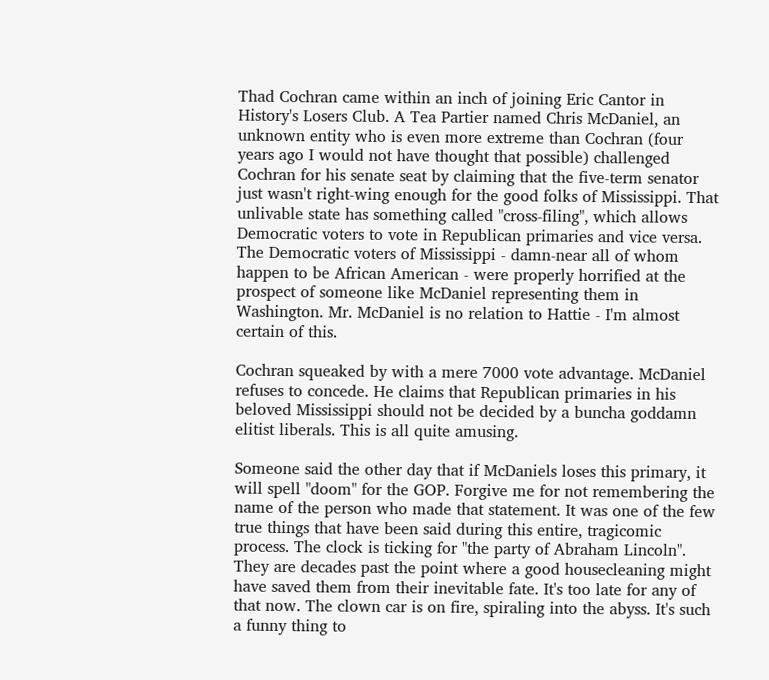Thad Cochran came within an inch of joining Eric Cantor in History's Losers Club. A Tea Partier named Chris McDaniel, an unknown entity who is even more extreme than Cochran (four years ago I would not have thought that possible) challenged Cochran for his senate seat by claiming that the five-term senator just wasn't right-wing enough for the good folks of Mississippi. That unlivable state has something called "cross-filing", which allows Democratic voters to vote in Republican primaries and vice versa. The Democratic voters of Mississippi - damn-near all of whom happen to be African American - were properly horrified at the prospect of someone like McDaniel representing them in Washington. Mr. McDaniel is no relation to Hattie - I'm almost certain of this.

Cochran squeaked by with a mere 7000 vote advantage. McDaniel refuses to concede. He claims that Republican primaries in his beloved Mississippi should not be decided by a buncha goddamn elitist liberals. This is all quite amusing.

Someone said the other day that if McDaniels loses this primary, it will spell "doom" for the GOP. Forgive me for not remembering the name of the person who made that statement. It was one of the few true things that have been said during this entire, tragicomic process. The clock is ticking for "the party of Abraham Lincoln". They are decades past the point where a good housecleaning might have saved them from their inevitable fate. It's too late for any of that now. The clown car is on fire, spiraling into the abyss. It's such a funny thing to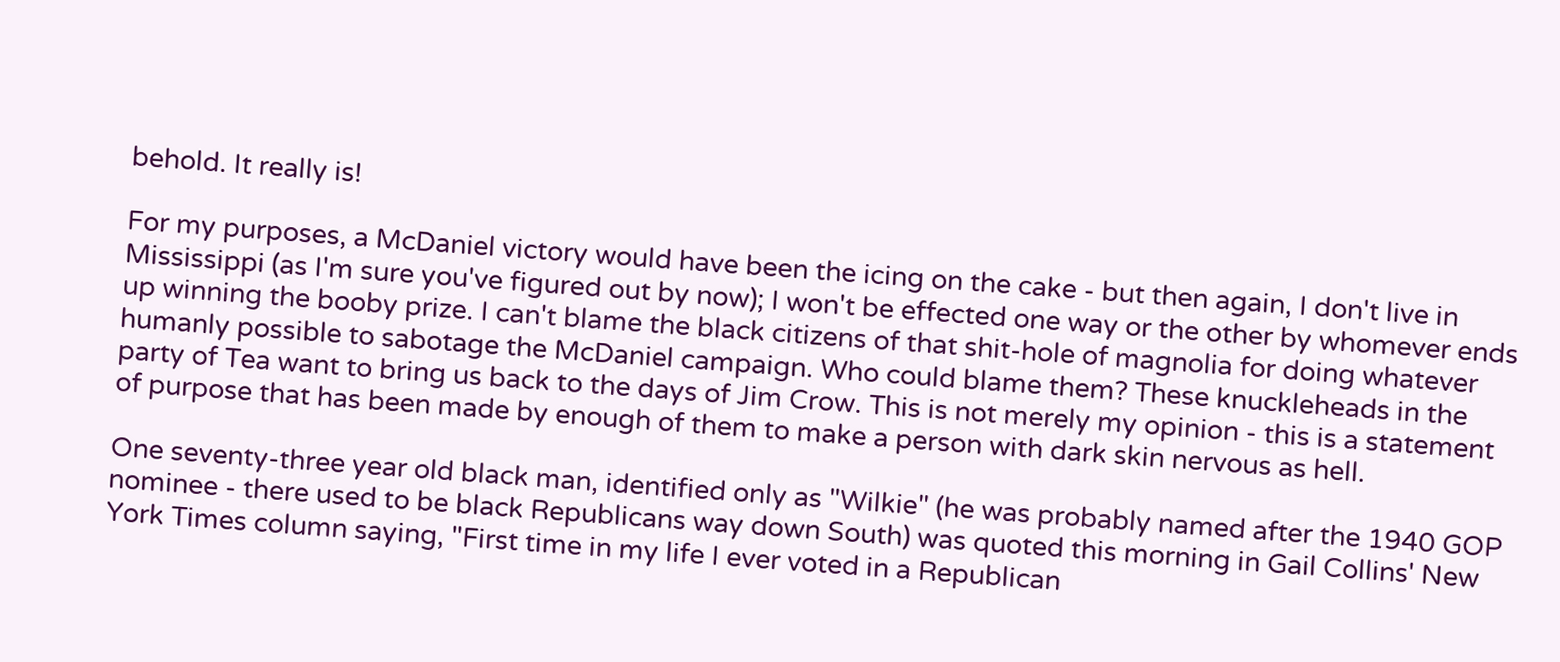behold. It really is!

For my purposes, a McDaniel victory would have been the icing on the cake - but then again, I don't live in Mississippi (as I'm sure you've figured out by now); I won't be effected one way or the other by whomever ends up winning the booby prize. I can't blame the black citizens of that shit-hole of magnolia for doing whatever humanly possible to sabotage the McDaniel campaign. Who could blame them? These knuckleheads in the party of Tea want to bring us back to the days of Jim Crow. This is not merely my opinion - this is a statement of purpose that has been made by enough of them to make a person with dark skin nervous as hell.

One seventy-three year old black man, identified only as "Wilkie" (he was probably named after the 1940 GOP nominee - there used to be black Republicans way down South) was quoted this morning in Gail Collins' New York Times column saying, "First time in my life I ever voted in a Republican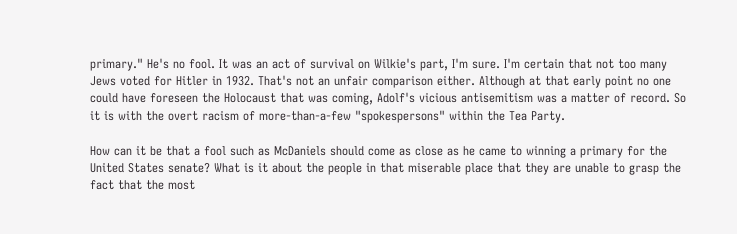primary." He's no fool. It was an act of survival on Wilkie's part, I'm sure. I'm certain that not too many Jews voted for Hitler in 1932. That's not an unfair comparison either. Although at that early point no one could have foreseen the Holocaust that was coming, Adolf's vicious antisemitism was a matter of record. So it is with the overt racism of more-than-a-few "spokespersons" within the Tea Party.

How can it be that a fool such as McDaniels should come as close as he came to winning a primary for the United States senate? What is it about the people in that miserable place that they are unable to grasp the fact that the most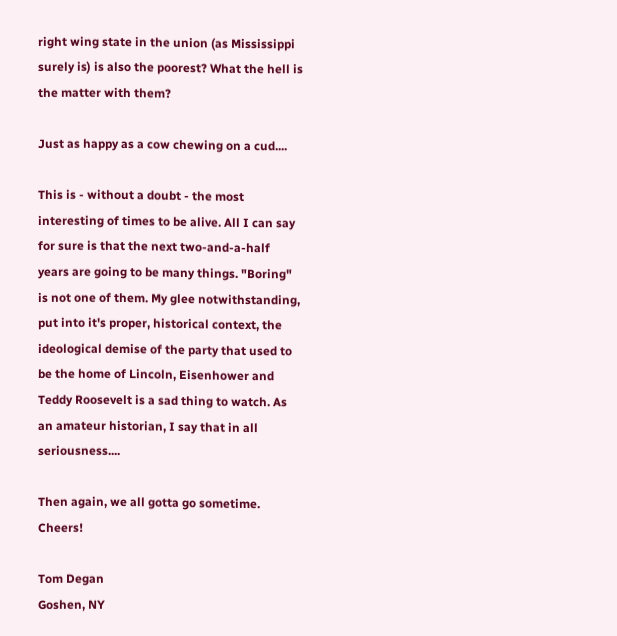right wing state in the union (as Mississippi surely is) is also the poorest? What the hell is the matter with them?

Just as happy as a cow chewing on a cud....

This is - without a doubt - the most interesting of times to be alive. All I can say for sure is that the next two-and-a-half years are going to be many things. "Boring" is not one of them. My glee notwithstanding, put into it's proper, historical context, the ideological demise of the party that used to be the home of Lincoln, Eisenhower and Teddy Roosevelt is a sad thing to watch. As an amateur historian, I say that in all seriousness....

Then again, we all gotta go sometime. Cheers!

Tom Degan
Goshen, NY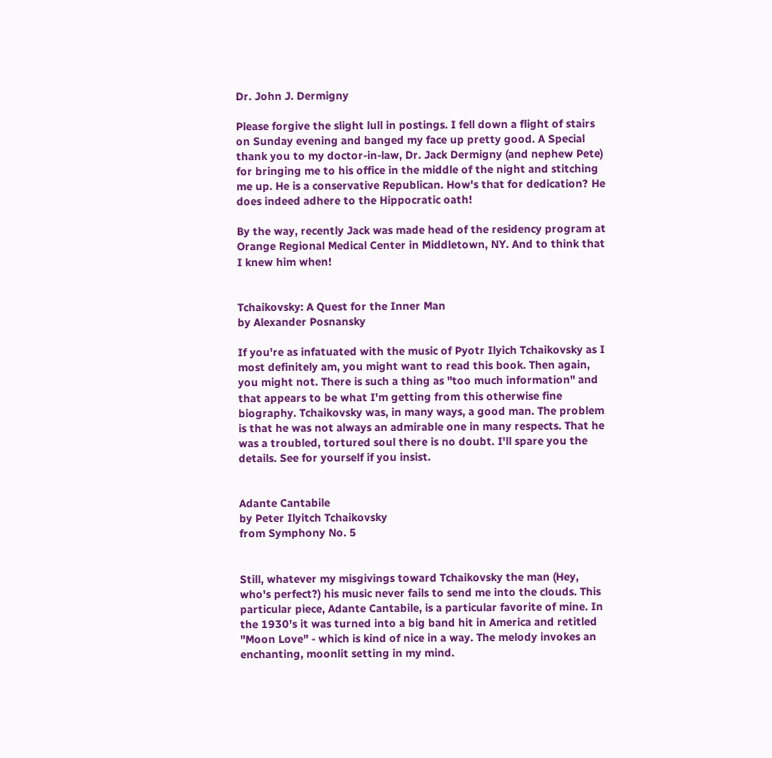Dr. John J. Dermigny

Please forgive the slight lull in postings. I fell down a flight of stairs on Sunday evening and banged my face up pretty good. A Special thank you to my doctor-in-law, Dr. Jack Dermigny (and nephew Pete) for bringing me to his office in the middle of the night and stitching me up. He is a conservative Republican. How's that for dedication? He does indeed adhere to the Hippocratic oath!

By the way, recently Jack was made head of the residency program at Orange Regional Medical Center in Middletown, NY. And to think that I knew him when!


Tchaikovsky: A Quest for the Inner Man
by Alexander Posnansky

If you're as infatuated with the music of Pyotr Ilyich Tchaikovsky as I most definitely am, you might want to read this book. Then again, you might not. There is such a thing as "too much information" and that appears to be what I'm getting from this otherwise fine biography. Tchaikovsky was, in many ways, a good man. The problem is that he was not always an admirable one in many respects. That he was a troubled, tortured soul there is no doubt. I'll spare you the details. See for yourself if you insist.


Adante Cantabile
by Peter Ilyitch Tchaikovsky
from Symphony No. 5


Still, whatever my misgivings toward Tchaikovsky the man (Hey, who's perfect?) his music never fails to send me into the clouds. This particular piece, Adante Cantabile, is a particular favorite of mine. In the 1930's it was turned into a big band hit in America and retitled "Moon Love" - which is kind of nice in a way. The melody invokes an enchanting, moonlit setting in my mind.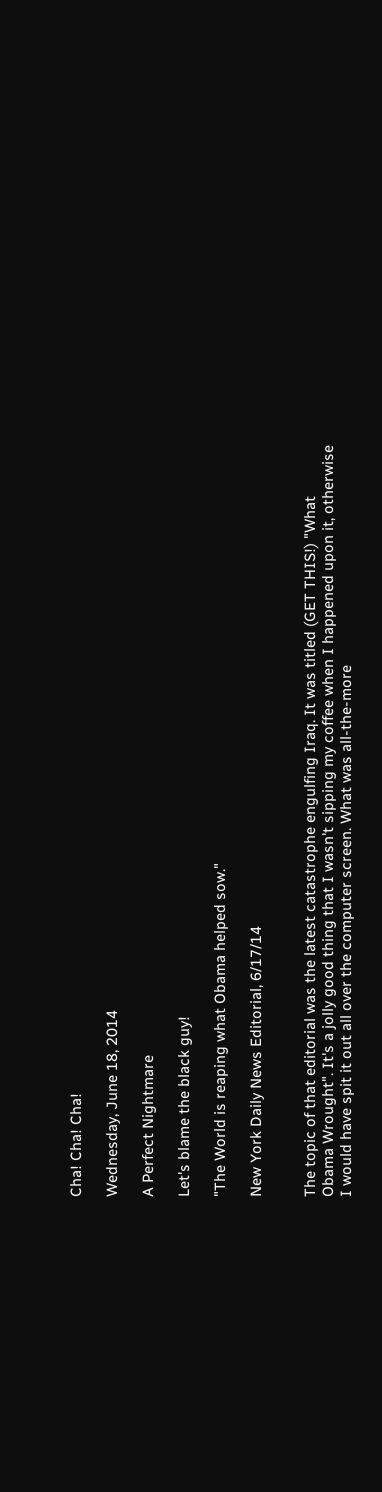Cha! Cha! Cha!

Wednesday, June 18, 2014

A Perfect Nightmare

Let's blame the black guy!

"The World is reaping what Obama helped sow."

New York Daily News Editorial, 6/17/14


The topic of that editorial was the latest catastrophe engulfing Iraq. It was titled (GET THIS!) "What Obama Wrought". It's a jolly good thing that I wasn't sipping my coffee when I happened upon it, otherwise I would have spit it out all over the computer screen. What was all-the-more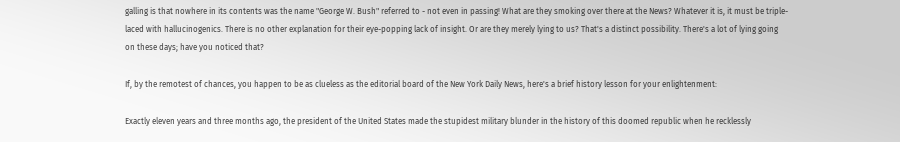galling is that nowhere in its contents was the name "George W. Bush" referred to - not even in passing! What are they smoking over there at the News? Whatever it is, it must be triple-laced with hallucinogenics. There is no other explanation for their eye-popping lack of insight. Or are they merely lying to us? That's a distinct possibility. There's a lot of lying going on these days; have you noticed that?

If, by the remotest of chances, you happen to be as clueless as the editorial board of the New York Daily News, here's a brief history lesson for your enlightenment:

Exactly eleven years and three months ago, the president of the United States made the stupidest military blunder in the history of this doomed republic when he recklessly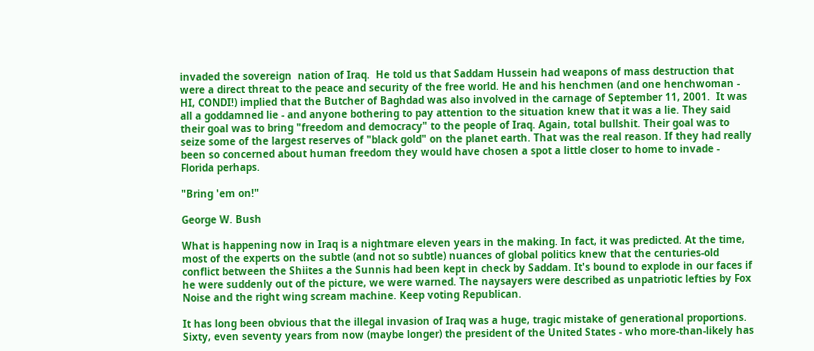invaded the sovereign  nation of Iraq.  He told us that Saddam Hussein had weapons of mass destruction that were a direct threat to the peace and security of the free world. He and his henchmen (and one henchwoman - HI, CONDI!) implied that the Butcher of Baghdad was also involved in the carnage of September 11, 2001.  It was all a goddamned lie - and anyone bothering to pay attention to the situation knew that it was a lie. They said their goal was to bring "freedom and democracy" to the people of Iraq. Again, total bullshit. Their goal was to seize some of the largest reserves of "black gold" on the planet earth. That was the real reason. If they had really been so concerned about human freedom they would have chosen a spot a little closer to home to invade - Florida perhaps.

"Bring 'em on!"

George W. Bush

What is happening now in Iraq is a nightmare eleven years in the making. In fact, it was predicted. At the time, most of the experts on the subtle (and not so subtle) nuances of global politics knew that the centuries-old conflict between the Shiites a the Sunnis had been kept in check by Saddam. It's bound to explode in our faces if he were suddenly out of the picture, we were warned. The naysayers were described as unpatriotic lefties by Fox Noise and the right wing scream machine. Keep voting Republican.

It has long been obvious that the illegal invasion of Iraq was a huge, tragic mistake of generational proportions. Sixty, even seventy years from now (maybe longer) the president of the United States - who more-than-likely has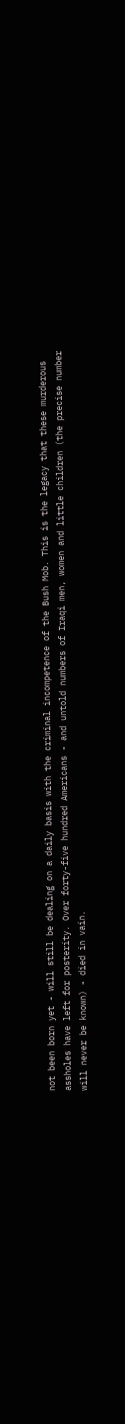not been born yet - will still be dealing on a daily basis with the criminal incompetence of the Bush Mob. This is the legacy that these murderous assholes have left for posterity. Over forty-five hundred Americans - and untold numbers of Iraqi men, women and little children (the precise number will never be known) - died in vain.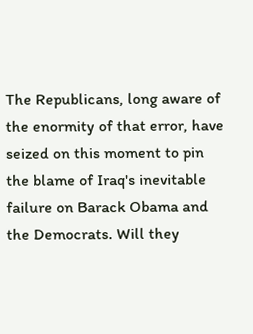The Republicans, long aware of the enormity of that error, have seized on this moment to pin the blame of Iraq's inevitable failure on Barack Obama and the Democrats. Will they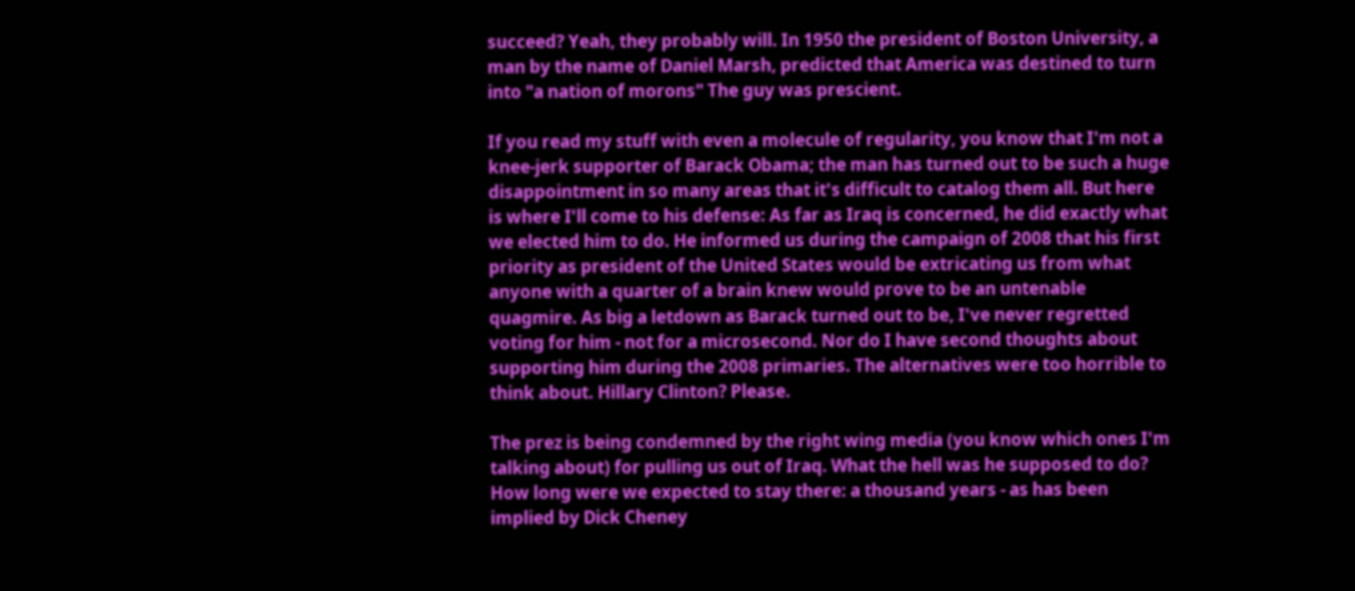succeed? Yeah, they probably will. In 1950 the president of Boston University, a man by the name of Daniel Marsh, predicted that America was destined to turn into "a nation of morons" The guy was prescient.

If you read my stuff with even a molecule of regularity, you know that I'm not a knee-jerk supporter of Barack Obama; the man has turned out to be such a huge disappointment in so many areas that it's difficult to catalog them all. But here is where I'll come to his defense: As far as Iraq is concerned, he did exactly what we elected him to do. He informed us during the campaign of 2008 that his first priority as president of the United States would be extricating us from what anyone with a quarter of a brain knew would prove to be an untenable quagmire. As big a letdown as Barack turned out to be, I've never regretted voting for him - not for a microsecond. Nor do I have second thoughts about supporting him during the 2008 primaries. The alternatives were too horrible to think about. Hillary Clinton? Please.

The prez is being condemned by the right wing media (you know which ones I'm talking about) for pulling us out of Iraq. What the hell was he supposed to do? How long were we expected to stay there: a thousand years - as has been implied by Dick Cheney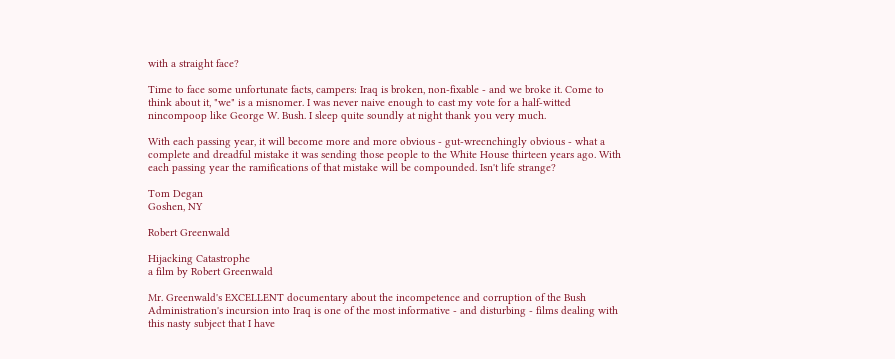with a straight face?

Time to face some unfortunate facts, campers: Iraq is broken, non-fixable - and we broke it. Come to think about it, "we" is a misnomer. I was never naive enough to cast my vote for a half-witted nincompoop like George W. Bush. I sleep quite soundly at night thank you very much.

With each passing year, it will become more and more obvious - gut-wrecnchingly obvious - what a complete and dreadful mistake it was sending those people to the White House thirteen years ago. With each passing year the ramifications of that mistake will be compounded. Isn't life strange?

Tom Degan
Goshen, NY

Robert Greenwald

Hijacking Catastrophe
a film by Robert Greenwald

Mr. Greenwald's EXCELLENT documentary about the incompetence and corruption of the Bush Administration's incursion into Iraq is one of the most informative - and disturbing - films dealing with this nasty subject that I have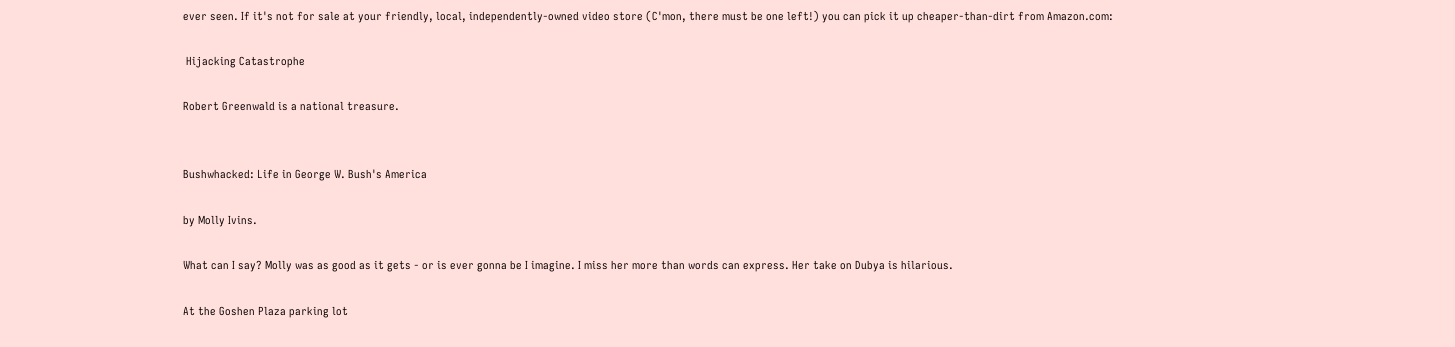ever seen. If it's not for sale at your friendly, local, independently-owned video store (C'mon, there must be one left!) you can pick it up cheaper-than-dirt from Amazon.com:

 Hijacking Catastrophe

Robert Greenwald is a national treasure.


Bushwhacked: Life in George W. Bush's America

by Molly Ivins.

What can I say? Molly was as good as it gets - or is ever gonna be I imagine. I miss her more than words can express. Her take on Dubya is hilarious.

At the Goshen Plaza parking lot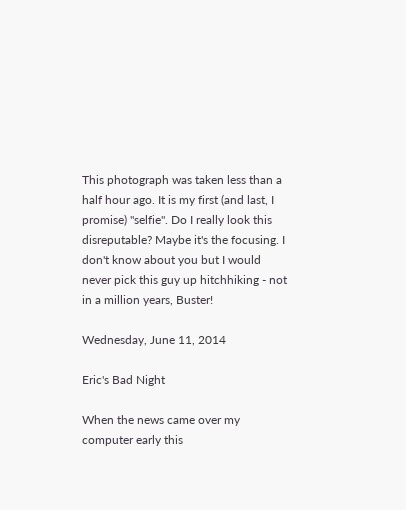This photograph was taken less than a half hour ago. It is my first (and last, I promise) "selfie". Do I really look this disreputable? Maybe it's the focusing. I don't know about you but I would never pick this guy up hitchhiking - not in a million years, Buster!

Wednesday, June 11, 2014

Eric's Bad Night

When the news came over my computer early this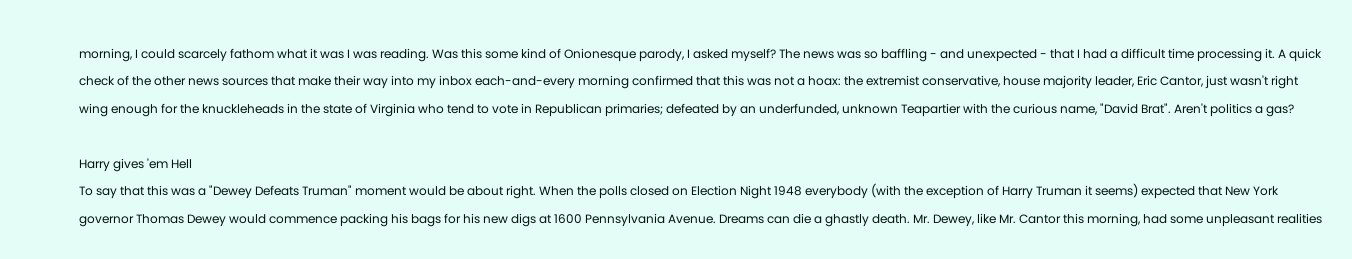morning, I could scarcely fathom what it was I was reading. Was this some kind of Onionesque parody, I asked myself? The news was so baffling - and unexpected - that I had a difficult time processing it. A quick check of the other news sources that make their way into my inbox each-and-every morning confirmed that this was not a hoax: the extremist conservative, house majority leader, Eric Cantor, just wasn't right wing enough for the knuckleheads in the state of Virginia who tend to vote in Republican primaries; defeated by an underfunded, unknown Teapartier with the curious name, "David Brat". Aren't politics a gas?

Harry gives 'em Hell
To say that this was a "Dewey Defeats Truman" moment would be about right. When the polls closed on Election Night 1948 everybody (with the exception of Harry Truman it seems) expected that New York governor Thomas Dewey would commence packing his bags for his new digs at 1600 Pennsylvania Avenue. Dreams can die a ghastly death. Mr. Dewey, like Mr. Cantor this morning, had some unpleasant realities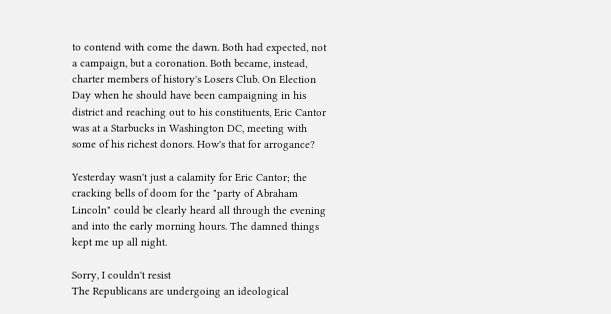to contend with come the dawn. Both had expected, not a campaign, but a coronation. Both became, instead, charter members of history's Losers Club. On Election Day when he should have been campaigning in his district and reaching out to his constituents, Eric Cantor was at a Starbucks in Washington DC, meeting with some of his richest donors. How's that for arrogance?

Yesterday wasn't just a calamity for Eric Cantor; the cracking bells of doom for the "party of Abraham Lincoln" could be clearly heard all through the evening and into the early morning hours. The damned things kept me up all night.

Sorry, I couldn't resist
The Republicans are undergoing an ideological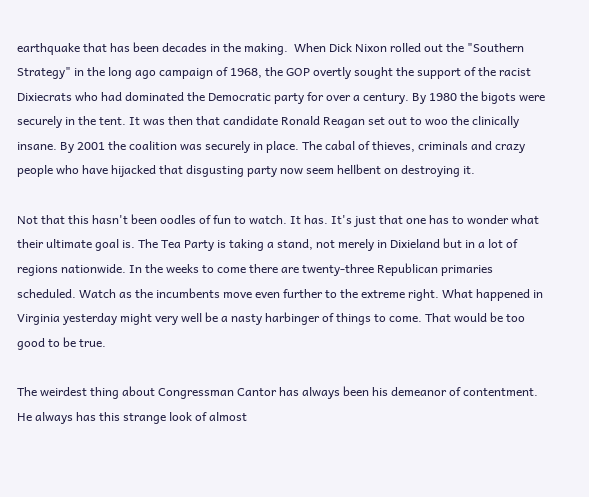earthquake that has been decades in the making.  When Dick Nixon rolled out the "Southern Strategy" in the long ago campaign of 1968, the GOP overtly sought the support of the racist Dixiecrats who had dominated the Democratic party for over a century. By 1980 the bigots were securely in the tent. It was then that candidate Ronald Reagan set out to woo the clinically insane. By 2001 the coalition was securely in place. The cabal of thieves, criminals and crazy people who have hijacked that disgusting party now seem hellbent on destroying it.

Not that this hasn't been oodles of fun to watch. It has. It's just that one has to wonder what their ultimate goal is. The Tea Party is taking a stand, not merely in Dixieland but in a lot of regions nationwide. In the weeks to come there are twenty-three Republican primaries scheduled. Watch as the incumbents move even further to the extreme right. What happened in Virginia yesterday might very well be a nasty harbinger of things to come. That would be too good to be true.

The weirdest thing about Congressman Cantor has always been his demeanor of contentment. He always has this strange look of almost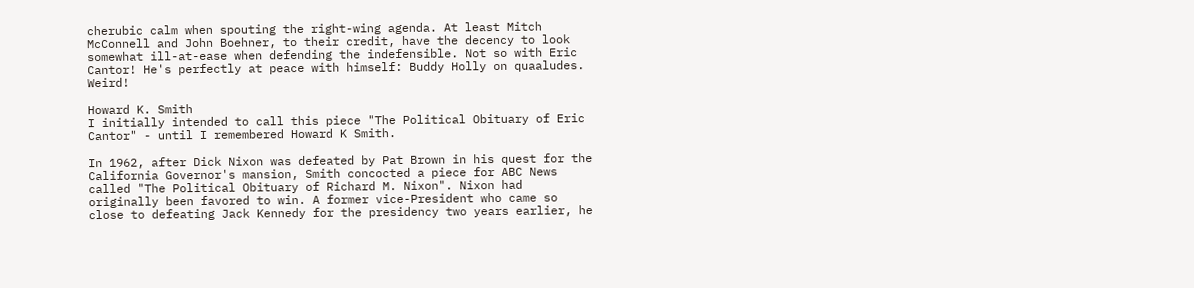cherubic calm when spouting the right-wing agenda. At least Mitch McConnell and John Boehner, to their credit, have the decency to look somewhat ill-at-ease when defending the indefensible. Not so with Eric Cantor! He's perfectly at peace with himself: Buddy Holly on quaaludes. Weird!

Howard K. Smith
I initially intended to call this piece "The Political Obituary of Eric Cantor" - until I remembered Howard K Smith.

In 1962, after Dick Nixon was defeated by Pat Brown in his quest for the California Governor's mansion, Smith concocted a piece for ABC News called "The Political Obituary of Richard M. Nixon". Nixon had originally been favored to win. A former vice-President who came so close to defeating Jack Kennedy for the presidency two years earlier, he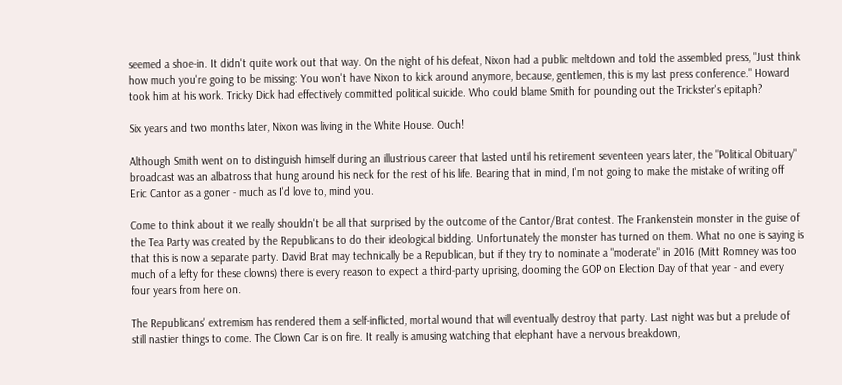seemed a shoe-in. It didn't quite work out that way. On the night of his defeat, Nixon had a public meltdown and told the assembled press, "Just think how much you're going to be missing: You won't have Nixon to kick around anymore, because, gentlemen, this is my last press conference." Howard took him at his work. Tricky Dick had effectively committed political suicide. Who could blame Smith for pounding out the Trickster's epitaph?

Six years and two months later, Nixon was living in the White House. Ouch!

Although Smith went on to distinguish himself during an illustrious career that lasted until his retirement seventeen years later, the "Political Obituary" broadcast was an albatross that hung around his neck for the rest of his life. Bearing that in mind, I'm not going to make the mistake of writing off Eric Cantor as a goner - much as I'd love to, mind you.

Come to think about it we really shouldn't be all that surprised by the outcome of the Cantor/Brat contest. The Frankenstein monster in the guise of the Tea Party was created by the Republicans to do their ideological bidding. Unfortunately the monster has turned on them. What no one is saying is that this is now a separate party. David Brat may technically be a Republican, but if they try to nominate a "moderate" in 2016 (Mitt Romney was too much of a lefty for these clowns) there is every reason to expect a third-party uprising, dooming the GOP on Election Day of that year - and every four years from here on.

The Republicans' extremism has rendered them a self-inflicted, mortal wound that will eventually destroy that party. Last night was but a prelude of still nastier things to come. The Clown Car is on fire. It really is amusing watching that elephant have a nervous breakdown,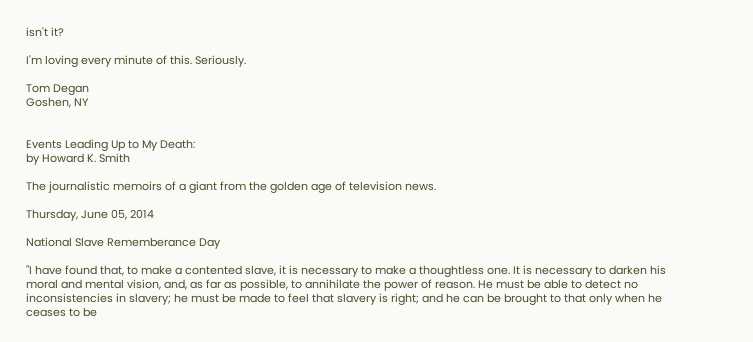isn't it?

I'm loving every minute of this. Seriously.

Tom Degan
Goshen, NY


Events Leading Up to My Death:
by Howard K. Smith

The journalistic memoirs of a giant from the golden age of television news.

Thursday, June 05, 2014

National Slave Rememberance Day

"I have found that, to make a contented slave, it is necessary to make a thoughtless one. It is necessary to darken his moral and mental vision, and, as far as possible, to annihilate the power of reason. He must be able to detect no inconsistencies in slavery; he must be made to feel that slavery is right; and he can be brought to that only when he ceases to be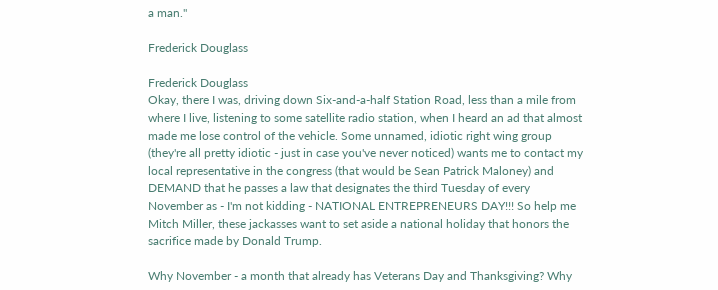a man."

Frederick Douglass

Frederick Douglass
Okay, there I was, driving down Six-and-a-half Station Road, less than a mile from where I live, listening to some satellite radio station, when I heard an ad that almost made me lose control of the vehicle. Some unnamed, idiotic right wing group (they're all pretty idiotic - just in case you've never noticed) wants me to contact my local representative in the congress (that would be Sean Patrick Maloney) and DEMAND that he passes a law that designates the third Tuesday of every November as - I'm not kidding - NATIONAL ENTREPRENEURS DAY!!! So help me Mitch Miller, these jackasses want to set aside a national holiday that honors the sacrifice made by Donald Trump.

Why November - a month that already has Veterans Day and Thanksgiving? Why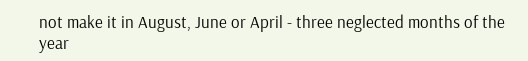not make it in August, June or April - three neglected months of the year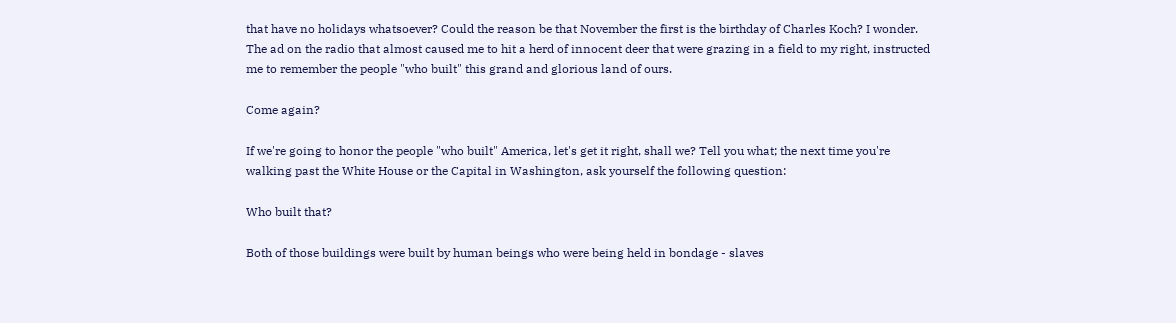that have no holidays whatsoever? Could the reason be that November the first is the birthday of Charles Koch? I wonder. The ad on the radio that almost caused me to hit a herd of innocent deer that were grazing in a field to my right, instructed me to remember the people "who built" this grand and glorious land of ours.

Come again?

If we're going to honor the people "who built" America, let's get it right, shall we? Tell you what; the next time you're walking past the White House or the Capital in Washington, ask yourself the following question:

Who built that?

Both of those buildings were built by human beings who were being held in bondage - slaves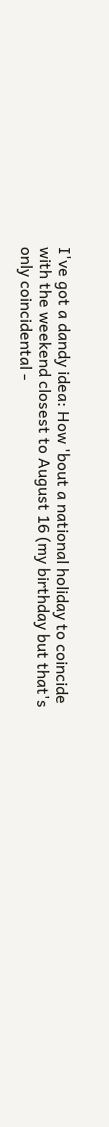I've got a dandy idea: How 'bout a national holiday to coincide with the weekend closest to August 16 (my birthday but that's only coincidental -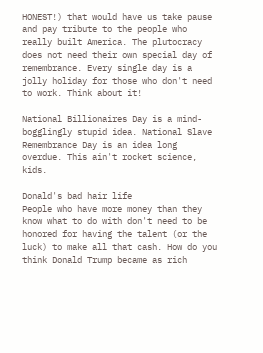HONEST!) that would have us take pause and pay tribute to the people who really built America. The plutocracy does not need their own special day of remembrance. Every single day is a jolly holiday for those who don't need to work. Think about it!

National Billionaires Day is a mind-bogglingly stupid idea. National Slave Remembrance Day is an idea long overdue. This ain't rocket science, kids.

Donald's bad hair life
People who have more money than they know what to do with don't need to be honored for having the talent (or the luck) to make all that cash. How do you think Donald Trump became as rich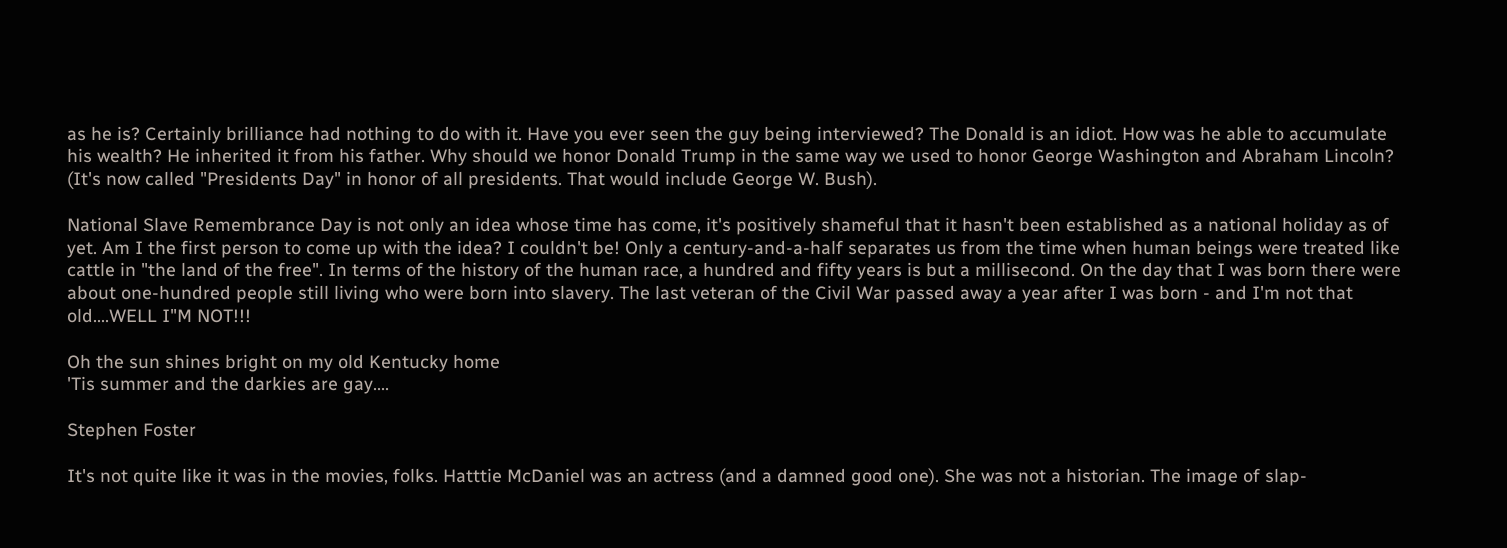as he is? Certainly brilliance had nothing to do with it. Have you ever seen the guy being interviewed? The Donald is an idiot. How was he able to accumulate his wealth? He inherited it from his father. Why should we honor Donald Trump in the same way we used to honor George Washington and Abraham Lincoln? (It's now called "Presidents Day" in honor of all presidents. That would include George W. Bush).

National Slave Remembrance Day is not only an idea whose time has come, it's positively shameful that it hasn't been established as a national holiday as of yet. Am I the first person to come up with the idea? I couldn't be! Only a century-and-a-half separates us from the time when human beings were treated like cattle in "the land of the free". In terms of the history of the human race, a hundred and fifty years is but a millisecond. On the day that I was born there were about one-hundred people still living who were born into slavery. The last veteran of the Civil War passed away a year after I was born - and I'm not that old....WELL I"M NOT!!!

Oh the sun shines bright on my old Kentucky home
'Tis summer and the darkies are gay....

Stephen Foster

It's not quite like it was in the movies, folks. Hatttie McDaniel was an actress (and a damned good one). She was not a historian. The image of slap-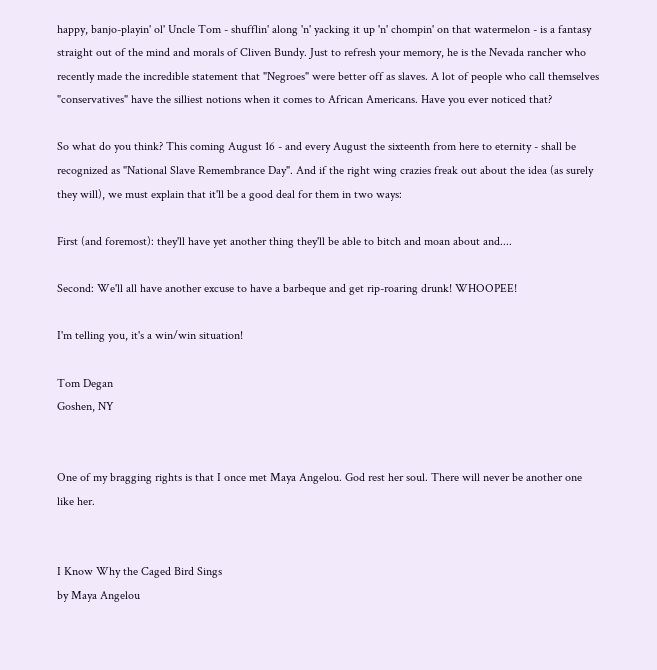happy, banjo-playin' ol' Uncle Tom - shufflin' along 'n' yacking it up 'n' chompin' on that watermelon - is a fantasy straight out of the mind and morals of Cliven Bundy. Just to refresh your memory, he is the Nevada rancher who recently made the incredible statement that "Negroes" were better off as slaves. A lot of people who call themselves "conservatives" have the silliest notions when it comes to African Americans. Have you ever noticed that?

So what do you think? This coming August 16 - and every August the sixteenth from here to eternity - shall be recognized as "National Slave Remembrance Day". And if the right wing crazies freak out about the idea (as surely they will), we must explain that it'll be a good deal for them in two ways:

First (and foremost): they'll have yet another thing they'll be able to bitch and moan about and....

Second: We'll all have another excuse to have a barbeque and get rip-roaring drunk! WHOOPEE!

I'm telling you, it's a win/win situation!

Tom Degan
Goshen, NY


One of my bragging rights is that I once met Maya Angelou. God rest her soul. There will never be another one like her.


I Know Why the Caged Bird Sings
by Maya Angelou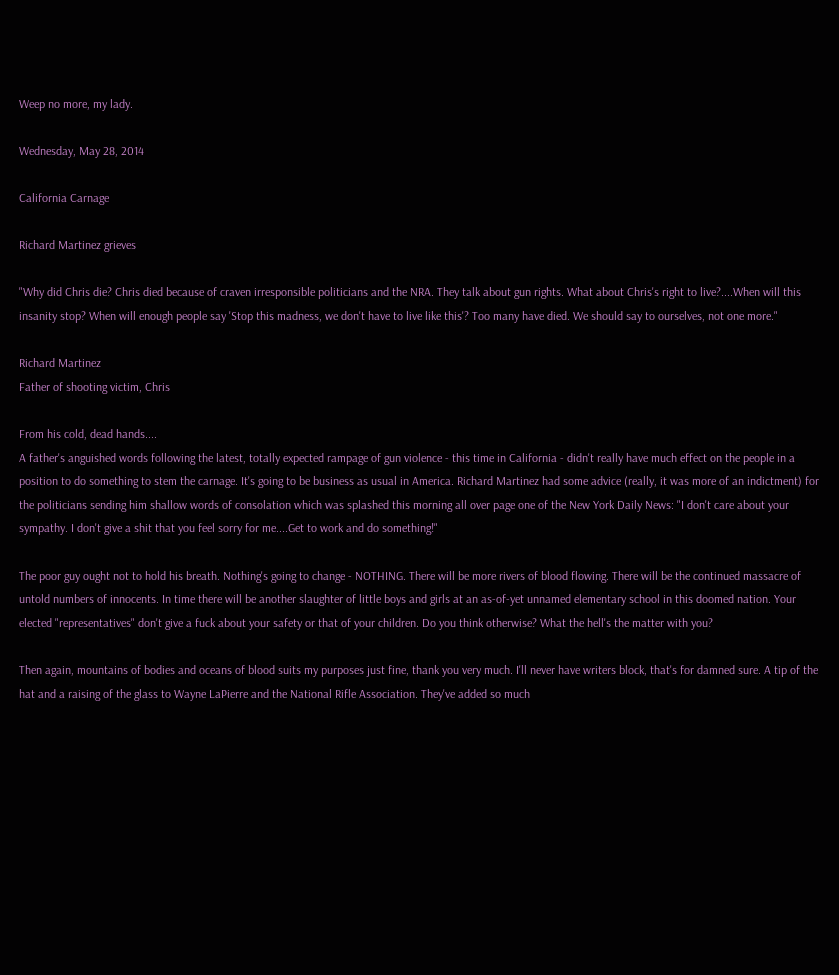Weep no more, my lady.

Wednesday, May 28, 2014

California Carnage

Richard Martinez grieves

"Why did Chris die? Chris died because of craven irresponsible politicians and the NRA. They talk about gun rights. What about Chris's right to live?....When will this insanity stop? When will enough people say 'Stop this madness, we don't have to live like this'? Too many have died. We should say to ourselves, not one more."

Richard Martinez
Father of shooting victim, Chris

From his cold, dead hands....
A father's anguished words following the latest, totally expected rampage of gun violence - this time in California - didn't really have much effect on the people in a position to do something to stem the carnage. It's going to be business as usual in America. Richard Martinez had some advice (really, it was more of an indictment) for the politicians sending him shallow words of consolation which was splashed this morning all over page one of the New York Daily News: "I don't care about your sympathy. I don't give a shit that you feel sorry for me....Get to work and do something!"

The poor guy ought not to hold his breath. Nothing's going to change - NOTHING. There will be more rivers of blood flowing. There will be the continued massacre of untold numbers of innocents. In time there will be another slaughter of little boys and girls at an as-of-yet unnamed elementary school in this doomed nation. Your elected "representatives" don't give a fuck about your safety or that of your children. Do you think otherwise? What the hell's the matter with you?

Then again, mountains of bodies and oceans of blood suits my purposes just fine, thank you very much. I'll never have writers block, that's for damned sure. A tip of the hat and a raising of the glass to Wayne LaPierre and the National Rifle Association. They've added so much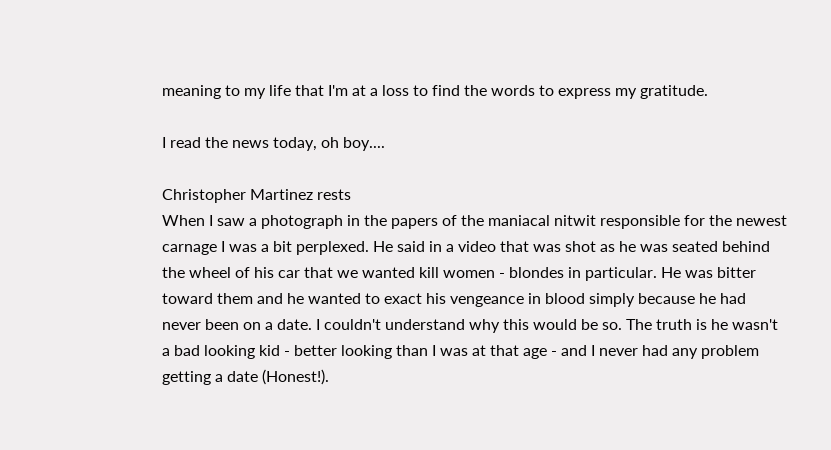meaning to my life that I'm at a loss to find the words to express my gratitude.

I read the news today, oh boy....

Christopher Martinez rests
When I saw a photograph in the papers of the maniacal nitwit responsible for the newest carnage I was a bit perplexed. He said in a video that was shot as he was seated behind the wheel of his car that we wanted kill women - blondes in particular. He was bitter toward them and he wanted to exact his vengeance in blood simply because he had never been on a date. I couldn't understand why this would be so. The truth is he wasn't a bad looking kid - better looking than I was at that age - and I never had any problem getting a date (Honest!).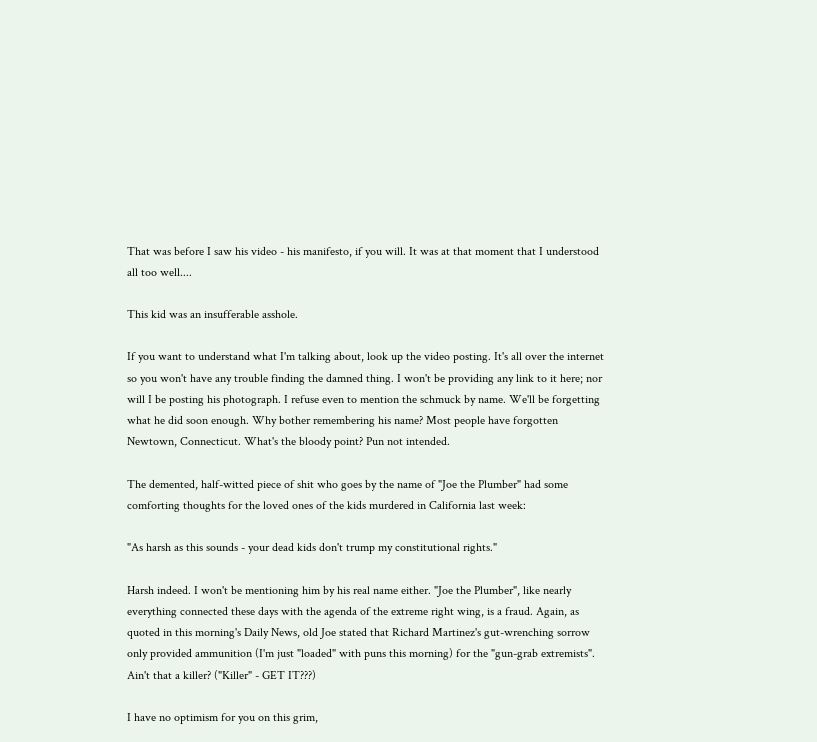That was before I saw his video - his manifesto, if you will. It was at that moment that I understood all too well....

This kid was an insufferable asshole.

If you want to understand what I'm talking about, look up the video posting. It's all over the internet so you won't have any trouble finding the damned thing. I won't be providing any link to it here; nor will I be posting his photograph. I refuse even to mention the schmuck by name. We'll be forgetting what he did soon enough. Why bother remembering his name? Most people have forgotten Newtown, Connecticut. What's the bloody point? Pun not intended.

The demented, half-witted piece of shit who goes by the name of "Joe the Plumber" had some comforting thoughts for the loved ones of the kids murdered in California last week:

"As harsh as this sounds - your dead kids don't trump my constitutional rights."

Harsh indeed. I won't be mentioning him by his real name either. "Joe the Plumber", like nearly everything connected these days with the agenda of the extreme right wing, is a fraud. Again, as quoted in this morning's Daily News, old Joe stated that Richard Martinez's gut-wrenching sorrow only provided ammunition (I'm just "loaded" with puns this morning) for the "gun-grab extremists". Ain't that a killer? ("Killer" - GET IT???)

I have no optimism for you on this grim,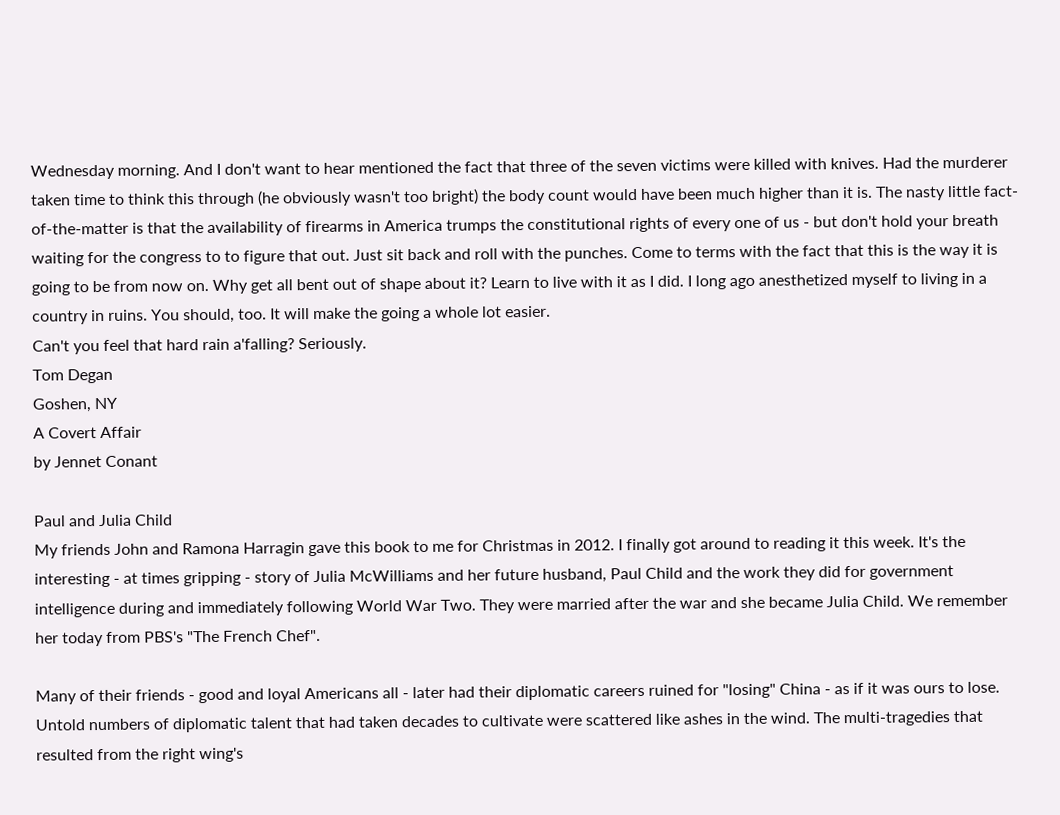Wednesday morning. And I don't want to hear mentioned the fact that three of the seven victims were killed with knives. Had the murderer taken time to think this through (he obviously wasn't too bright) the body count would have been much higher than it is. The nasty little fact-of-the-matter is that the availability of firearms in America trumps the constitutional rights of every one of us - but don't hold your breath waiting for the congress to to figure that out. Just sit back and roll with the punches. Come to terms with the fact that this is the way it is going to be from now on. Why get all bent out of shape about it? Learn to live with it as I did. I long ago anesthetized myself to living in a country in ruins. You should, too. It will make the going a whole lot easier.
Can't you feel that hard rain a'falling? Seriously.
Tom Degan
Goshen, NY
A Covert Affair
by Jennet Conant

Paul and Julia Child
My friends John and Ramona Harragin gave this book to me for Christmas in 2012. I finally got around to reading it this week. It's the interesting - at times gripping - story of Julia McWilliams and her future husband, Paul Child and the work they did for government intelligence during and immediately following World War Two. They were married after the war and she became Julia Child. We remember her today from PBS's "The French Chef".

Many of their friends - good and loyal Americans all - later had their diplomatic careers ruined for "losing" China - as if it was ours to lose. Untold numbers of diplomatic talent that had taken decades to cultivate were scattered like ashes in the wind. The multi-tragedies that resulted from the right wing's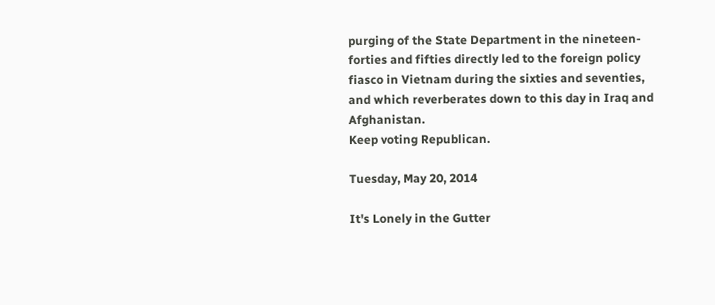purging of the State Department in the nineteen-forties and fifties directly led to the foreign policy fiasco in Vietnam during the sixties and seventies, and which reverberates down to this day in Iraq and Afghanistan.
Keep voting Republican.

Tuesday, May 20, 2014

It's Lonely in the Gutter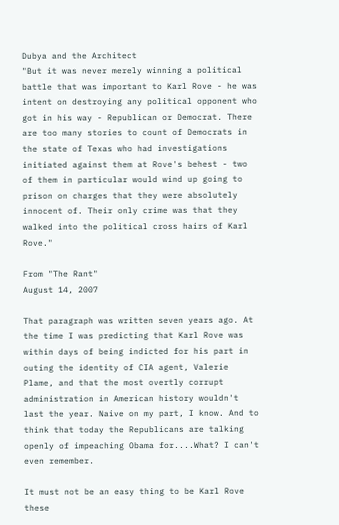Dubya and the Architect
"But it was never merely winning a political battle that was important to Karl Rove - he was intent on destroying any political opponent who got in his way - Republican or Democrat. There are too many stories to count of Democrats in the state of Texas who had investigations initiated against them at Rove's behest - two of them in particular would wind up going to prison on charges that they were absolutely innocent of. Their only crime was that they walked into the political cross hairs of Karl Rove."

From "The Rant"
August 14, 2007

That paragraph was written seven years ago. At the time I was predicting that Karl Rove was within days of being indicted for his part in outing the identity of CIA agent, Valerie Plame, and that the most overtly corrupt administration in American history wouldn't last the year. Naive on my part, I know. And to think that today the Republicans are talking openly of impeaching Obama for....What? I can't even remember.

It must not be an easy thing to be Karl Rove these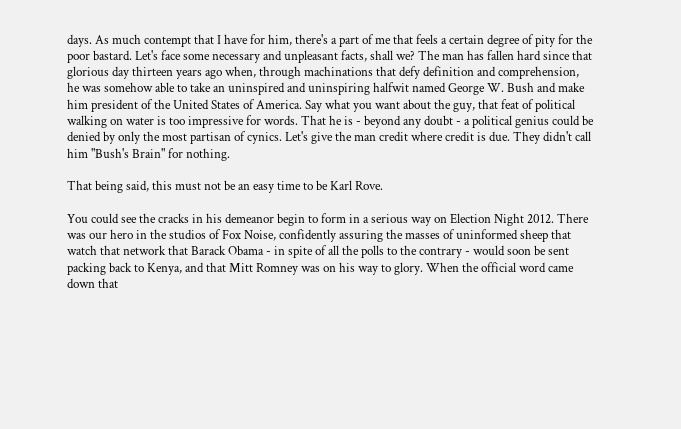days. As much contempt that I have for him, there's a part of me that feels a certain degree of pity for the poor bastard. Let's face some necessary and unpleasant facts, shall we? The man has fallen hard since that glorious day thirteen years ago when, through machinations that defy definition and comprehension, he was somehow able to take an uninspired and uninspiring halfwit named George W. Bush and make him president of the United States of America. Say what you want about the guy, that feat of political walking on water is too impressive for words. That he is - beyond any doubt - a political genius could be denied by only the most partisan of cynics. Let's give the man credit where credit is due. They didn't call him "Bush's Brain" for nothing.

That being said, this must not be an easy time to be Karl Rove.

You could see the cracks in his demeanor begin to form in a serious way on Election Night 2012. There was our hero in the studios of Fox Noise, confidently assuring the masses of uninformed sheep that watch that network that Barack Obama - in spite of all the polls to the contrary - would soon be sent packing back to Kenya, and that Mitt Romney was on his way to glory. When the official word came down that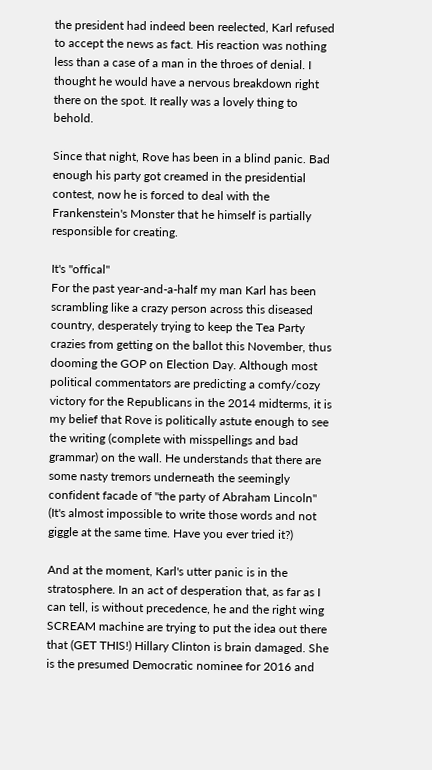the president had indeed been reelected, Karl refused to accept the news as fact. His reaction was nothing less than a case of a man in the throes of denial. I thought he would have a nervous breakdown right there on the spot. It really was a lovely thing to behold.

Since that night, Rove has been in a blind panic. Bad enough his party got creamed in the presidential contest, now he is forced to deal with the Frankenstein's Monster that he himself is partially responsible for creating.

It's "offical"
For the past year-and-a-half my man Karl has been scrambling like a crazy person across this diseased country, desperately trying to keep the Tea Party crazies from getting on the ballot this November, thus dooming the GOP on Election Day. Although most political commentators are predicting a comfy/cozy victory for the Republicans in the 2014 midterms, it is my belief that Rove is politically astute enough to see the writing (complete with misspellings and bad grammar) on the wall. He understands that there are some nasty tremors underneath the seemingly confident facade of "the party of Abraham Lincoln" (It's almost impossible to write those words and not giggle at the same time. Have you ever tried it?)

And at the moment, Karl's utter panic is in the stratosphere. In an act of desperation that, as far as I can tell, is without precedence, he and the right wing SCREAM machine are trying to put the idea out there that (GET THIS!) Hillary Clinton is brain damaged. She is the presumed Democratic nominee for 2016 and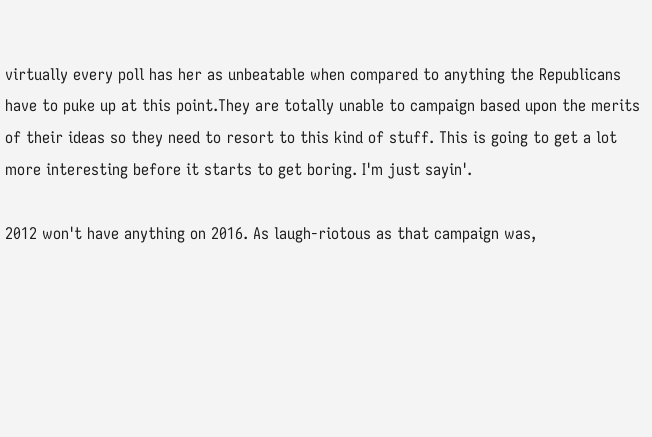virtually every poll has her as unbeatable when compared to anything the Republicans have to puke up at this point.They are totally unable to campaign based upon the merits of their ideas so they need to resort to this kind of stuff. This is going to get a lot more interesting before it starts to get boring. I'm just sayin'.

2012 won't have anything on 2016. As laugh-riotous as that campaign was,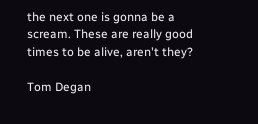the next one is gonna be a scream. These are really good times to be alive, aren't they?

Tom Degan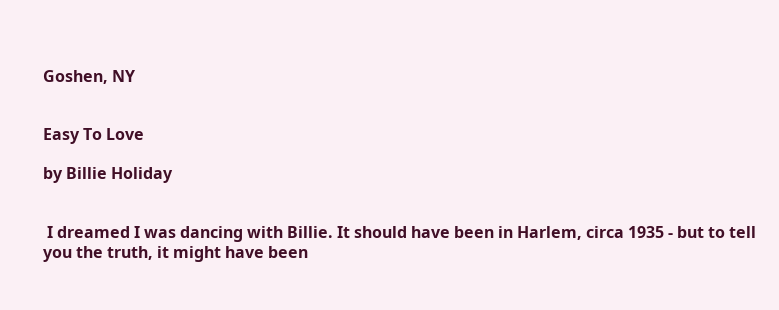Goshen, NY


Easy To Love

by Billie Holiday


 I dreamed I was dancing with Billie. It should have been in Harlem, circa 1935 - but to tell you the truth, it might have been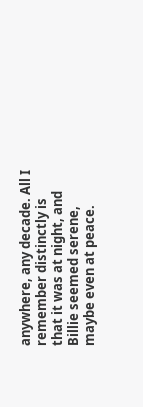anywhere, any decade. All I remember distinctly is that it was at night, and Billie seemed serene, maybe even at peace.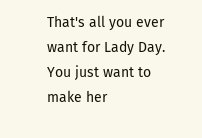That's all you ever want for Lady Day. You just want to make her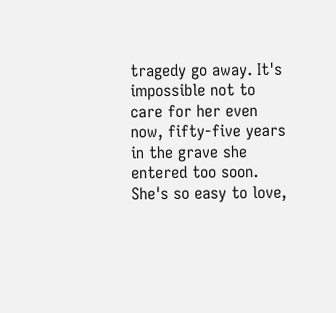tragedy go away. It's impossible not to care for her even now, fifty-five years in the grave she entered too soon. She's so easy to love,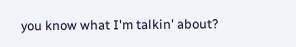you know what I'm talkin' about?